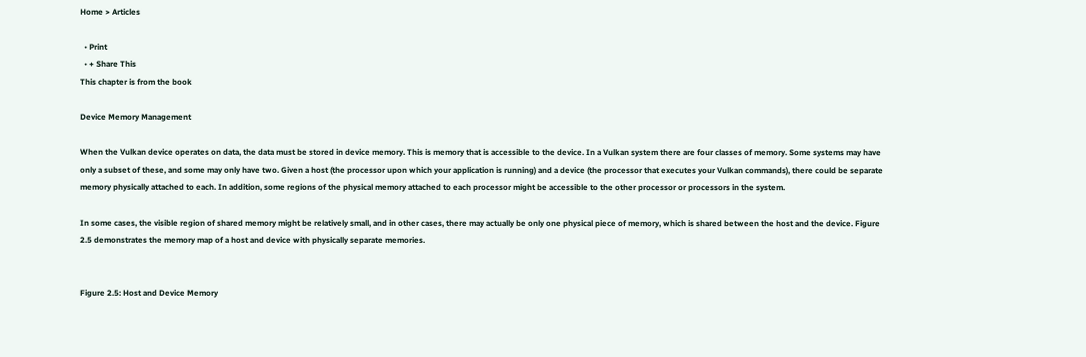Home > Articles

  • Print
  • + Share This
This chapter is from the book

Device Memory Management

When the Vulkan device operates on data, the data must be stored in device memory. This is memory that is accessible to the device. In a Vulkan system there are four classes of memory. Some systems may have only a subset of these, and some may only have two. Given a host (the processor upon which your application is running) and a device (the processor that executes your Vulkan commands), there could be separate memory physically attached to each. In addition, some regions of the physical memory attached to each processor might be accessible to the other processor or processors in the system.

In some cases, the visible region of shared memory might be relatively small, and in other cases, there may actually be only one physical piece of memory, which is shared between the host and the device. Figure 2.5 demonstrates the memory map of a host and device with physically separate memories.


Figure 2.5: Host and Device Memory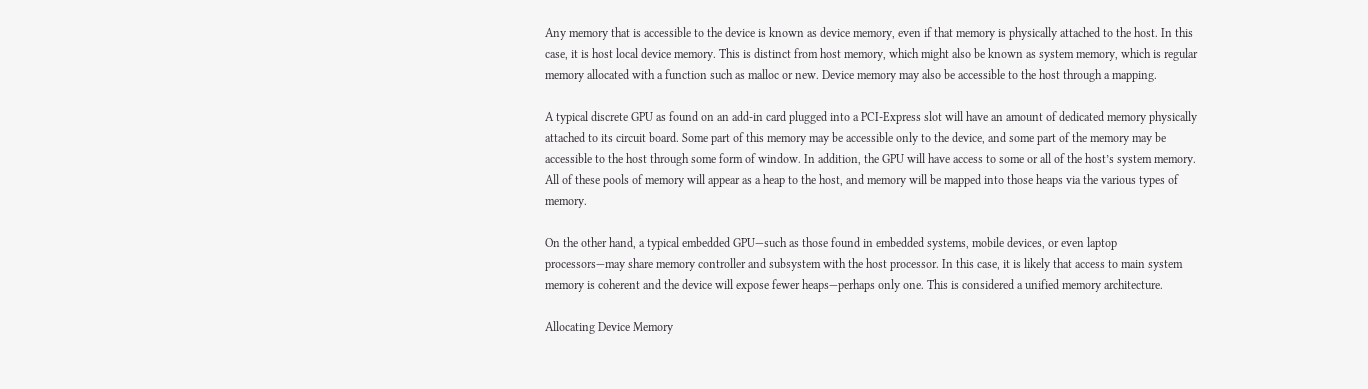Any memory that is accessible to the device is known as device memory, even if that memory is physically attached to the host. In this case, it is host local device memory. This is distinct from host memory, which might also be known as system memory, which is regular memory allocated with a function such as malloc or new. Device memory may also be accessible to the host through a mapping.

A typical discrete GPU as found on an add-in card plugged into a PCI-Express slot will have an amount of dedicated memory physically attached to its circuit board. Some part of this memory may be accessible only to the device, and some part of the memory may be accessible to the host through some form of window. In addition, the GPU will have access to some or all of the host’s system memory. All of these pools of memory will appear as a heap to the host, and memory will be mapped into those heaps via the various types of memory.

On the other hand, a typical embedded GPU—such as those found in embedded systems, mobile devices, or even laptop processors—may share memory controller and subsystem with the host processor. In this case, it is likely that access to main system memory is coherent and the device will expose fewer heaps—perhaps only one. This is considered a unified memory architecture.

Allocating Device Memory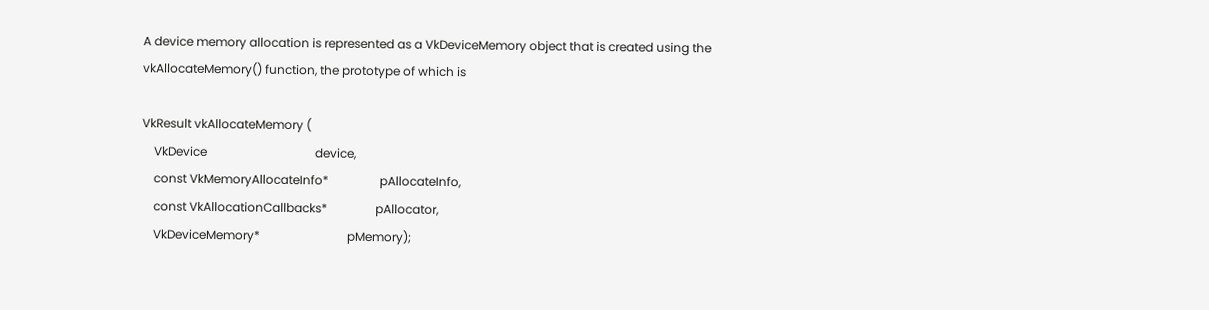A device memory allocation is represented as a VkDeviceMemory object that is created using the vkAllocateMemory() function, the prototype of which is

VkResult vkAllocateMemory (
    VkDevice                                    device,
    const VkMemoryAllocateInfo*                 pAllocateInfo,
    const VkAllocationCallbacks*                pAllocator,
    VkDeviceMemory*                             pMemory);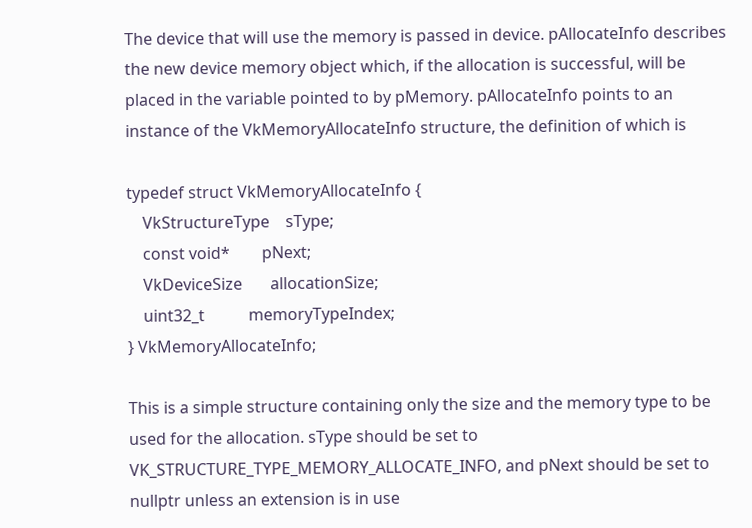The device that will use the memory is passed in device. pAllocateInfo describes the new device memory object which, if the allocation is successful, will be placed in the variable pointed to by pMemory. pAllocateInfo points to an instance of the VkMemoryAllocateInfo structure, the definition of which is

typedef struct VkMemoryAllocateInfo {
    VkStructureType    sType;
    const void*        pNext;
    VkDeviceSize       allocationSize;
    uint32_t           memoryTypeIndex;
} VkMemoryAllocateInfo;

This is a simple structure containing only the size and the memory type to be used for the allocation. sType should be set to VK_STRUCTURE_TYPE_MEMORY_ALLOCATE_INFO, and pNext should be set to nullptr unless an extension is in use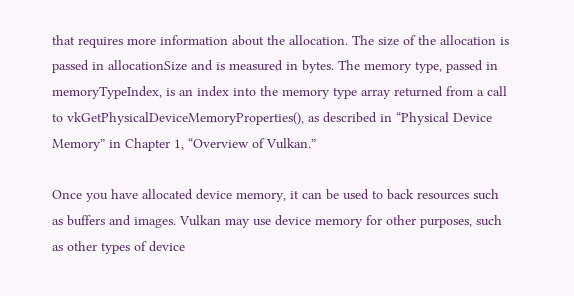that requires more information about the allocation. The size of the allocation is passed in allocationSize and is measured in bytes. The memory type, passed in memoryTypeIndex, is an index into the memory type array returned from a call to vkGetPhysicalDeviceMemoryProperties(), as described in “Physical Device Memory” in Chapter 1, “Overview of Vulkan.”

Once you have allocated device memory, it can be used to back resources such as buffers and images. Vulkan may use device memory for other purposes, such as other types of device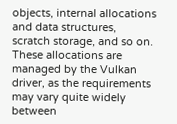objects, internal allocations and data structures, scratch storage, and so on. These allocations are managed by the Vulkan driver, as the requirements may vary quite widely between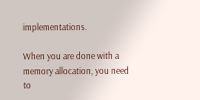implementations.

When you are done with a memory allocation, you need to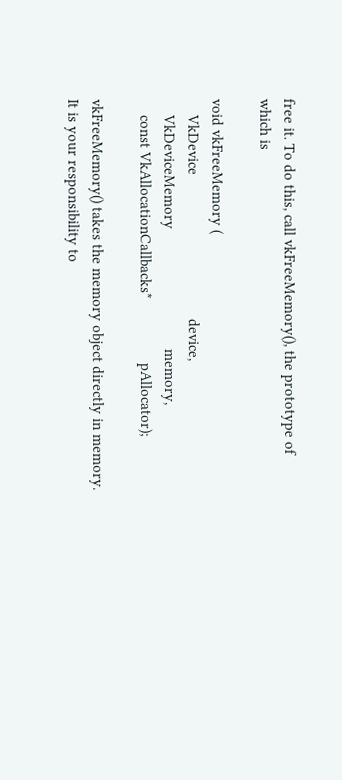free it. To do this, call vkFreeMemory(), the prototype of which is

void vkFreeMemory (
    VkDevice                                    device,
    VkDeviceMemory                              memory,
    const VkAllocationCallbacks*                pAllocator);

vkFreeMemory() takes the memory object directly in memory. It is your responsibility to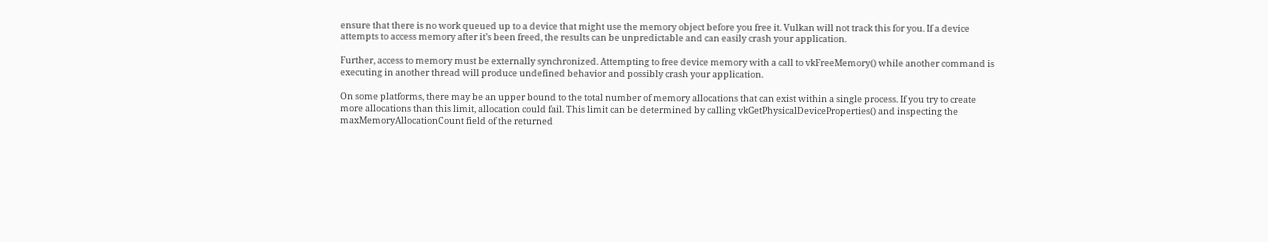ensure that there is no work queued up to a device that might use the memory object before you free it. Vulkan will not track this for you. If a device attempts to access memory after it’s been freed, the results can be unpredictable and can easily crash your application.

Further, access to memory must be externally synchronized. Attempting to free device memory with a call to vkFreeMemory() while another command is executing in another thread will produce undefined behavior and possibly crash your application.

On some platforms, there may be an upper bound to the total number of memory allocations that can exist within a single process. If you try to create more allocations than this limit, allocation could fail. This limit can be determined by calling vkGetPhysicalDeviceProperties() and inspecting the maxMemoryAllocationCount field of the returned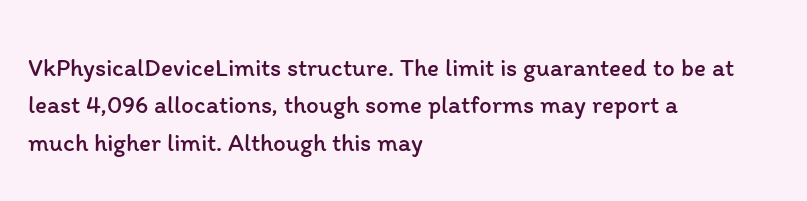VkPhysicalDeviceLimits structure. The limit is guaranteed to be at least 4,096 allocations, though some platforms may report a much higher limit. Although this may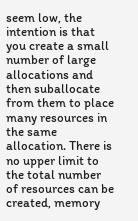seem low, the intention is that you create a small number of large allocations and then suballocate from them to place many resources in the same allocation. There is no upper limit to the total number of resources can be created, memory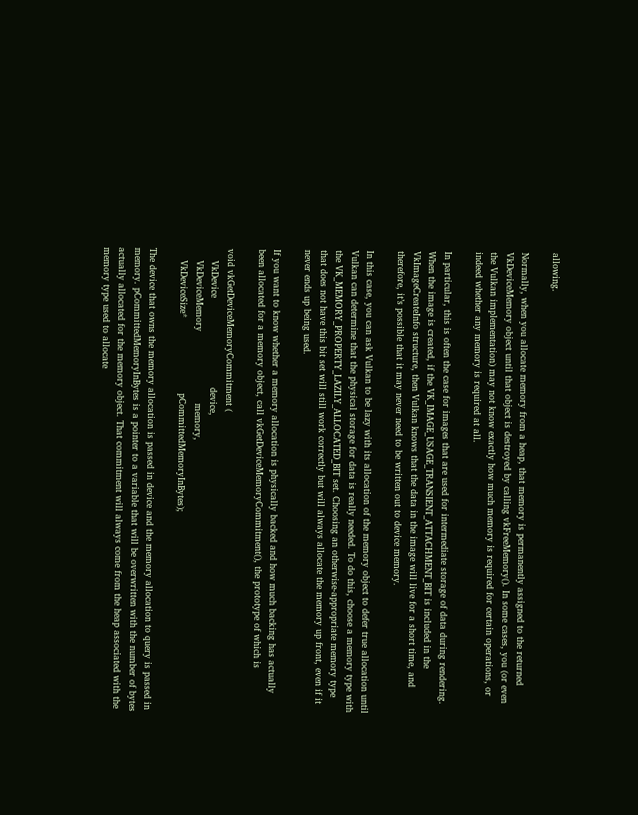allowing.

Normally, when you allocate memory from a heap, that memory is permanently assigned to the returned VkDeviceMemory object until that object is destroyed by calling vkFreeMemory(). In some cases, you (or even the Vulkan implementation) may not know exactly how much memory is required for certain operations, or indeed whether any memory is required at all.

In particular, this is often the case for images that are used for intermediate storage of data during rendering. When the image is created, if the VK_IMAGE_USAGE_TRANSIENT_ATTACHMENT_BIT is included in the VkImageCreateInfo structure, then Vulkan knows that the data in the image will live for a short time, and therefore, it’s possible that it may never need to be written out to device memory.

In this case, you can ask Vulkan to be lazy with its allocation of the memory object to defer true allocation until Vulkan can determine that the physical storage for data is really needed. To do this, choose a memory type with the VK_MEMORY_PROPERTY_LAZILY_ALLOCATED_BIT set. Choosing an otherwise-appropriate memory type that does not have this bit set will still work correctly but will always allocate the memory up front, even if it never ends up being used.

If you want to know whether a memory allocation is physically backed and how much backing has actually been allocated for a memory object, call vkGetDeviceMemoryCommitment(), the prototype of which is

void vkGetDeviceMemoryCommitment (
    VkDevice                              device,
    VkDeviceMemory                        memory,
    VkDeviceSize*                         pCommittedMemoryInBytes);

The device that owns the memory allocation is passed in device and the memory allocation to query is passed in memory. pCommittedMemoryInBytes is a pointer to a variable that will be overwritten with the number of bytes actually allocated for the memory object. That commitment will always come from the heap associated with the memory type used to allocate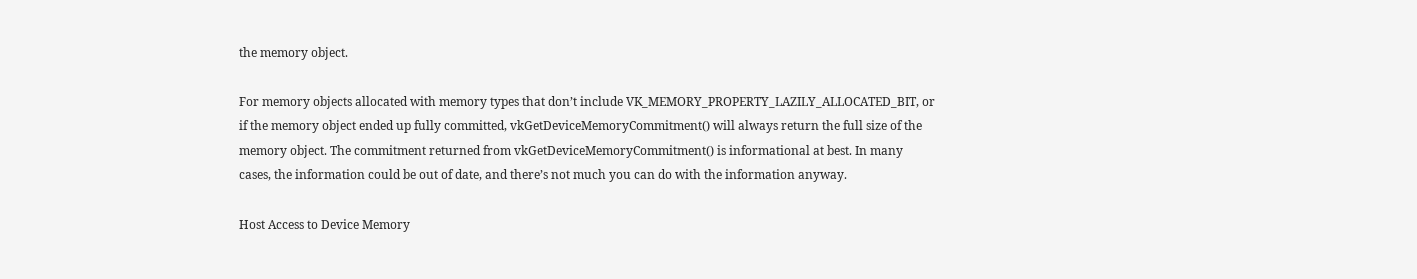the memory object.

For memory objects allocated with memory types that don’t include VK_MEMORY_PROPERTY_LAZILY_ALLOCATED_BIT, or if the memory object ended up fully committed, vkGetDeviceMemoryCommitment() will always return the full size of the memory object. The commitment returned from vkGetDeviceMemoryCommitment() is informational at best. In many cases, the information could be out of date, and there’s not much you can do with the information anyway.

Host Access to Device Memory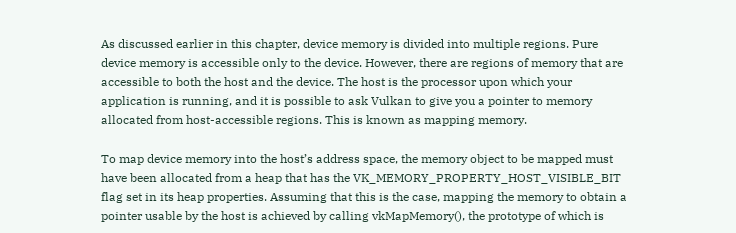As discussed earlier in this chapter, device memory is divided into multiple regions. Pure device memory is accessible only to the device. However, there are regions of memory that are accessible to both the host and the device. The host is the processor upon which your application is running, and it is possible to ask Vulkan to give you a pointer to memory allocated from host-accessible regions. This is known as mapping memory.

To map device memory into the host’s address space, the memory object to be mapped must have been allocated from a heap that has the VK_MEMORY_PROPERTY_HOST_VISIBLE_BIT flag set in its heap properties. Assuming that this is the case, mapping the memory to obtain a pointer usable by the host is achieved by calling vkMapMemory(), the prototype of which is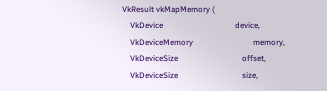VkResult vkMapMemory (
    VkDevice                                    device,
    VkDeviceMemory                              memory,
    VkDeviceSize                                offset,
    VkDeviceSize                                size,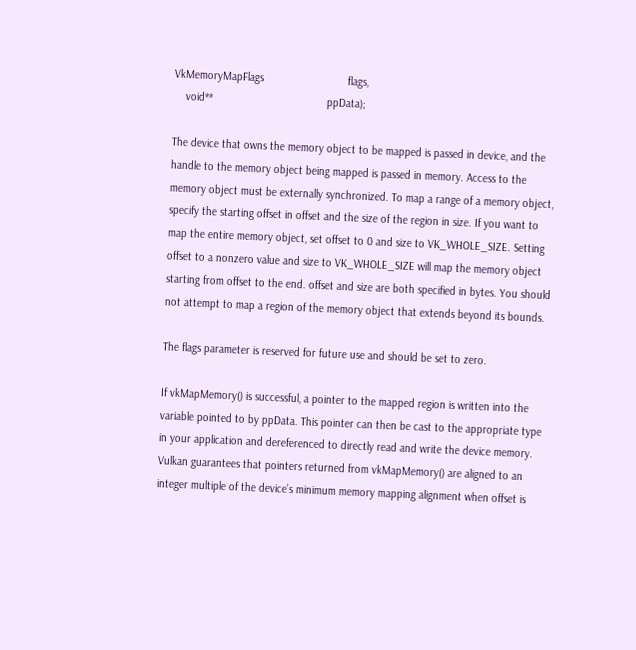VkMemoryMapFlags                            flags,
    void**                                      ppData);

The device that owns the memory object to be mapped is passed in device, and the handle to the memory object being mapped is passed in memory. Access to the memory object must be externally synchronized. To map a range of a memory object, specify the starting offset in offset and the size of the region in size. If you want to map the entire memory object, set offset to 0 and size to VK_WHOLE_SIZE. Setting offset to a nonzero value and size to VK_WHOLE_SIZE will map the memory object starting from offset to the end. offset and size are both specified in bytes. You should not attempt to map a region of the memory object that extends beyond its bounds.

The flags parameter is reserved for future use and should be set to zero.

If vkMapMemory() is successful, a pointer to the mapped region is written into the variable pointed to by ppData. This pointer can then be cast to the appropriate type in your application and dereferenced to directly read and write the device memory. Vulkan guarantees that pointers returned from vkMapMemory() are aligned to an integer multiple of the device’s minimum memory mapping alignment when offset is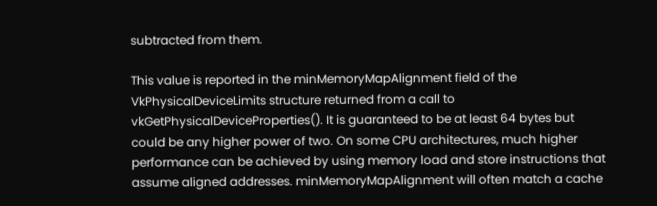subtracted from them.

This value is reported in the minMemoryMapAlignment field of the VkPhysicalDeviceLimits structure returned from a call to vkGetPhysicalDeviceProperties(). It is guaranteed to be at least 64 bytes but could be any higher power of two. On some CPU architectures, much higher performance can be achieved by using memory load and store instructions that assume aligned addresses. minMemoryMapAlignment will often match a cache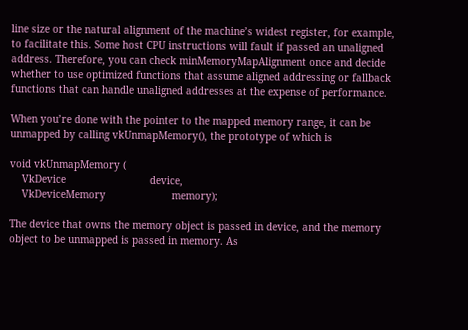line size or the natural alignment of the machine’s widest register, for example, to facilitate this. Some host CPU instructions will fault if passed an unaligned address. Therefore, you can check minMemoryMapAlignment once and decide whether to use optimized functions that assume aligned addressing or fallback functions that can handle unaligned addresses at the expense of performance.

When you’re done with the pointer to the mapped memory range, it can be unmapped by calling vkUnmapMemory(), the prototype of which is

void vkUnmapMemory (
    VkDevice                            device,
    VkDeviceMemory                      memory);

The device that owns the memory object is passed in device, and the memory object to be unmapped is passed in memory. As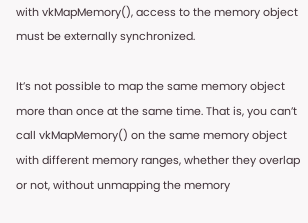with vkMapMemory(), access to the memory object must be externally synchronized.

It’s not possible to map the same memory object more than once at the same time. That is, you can’t call vkMapMemory() on the same memory object with different memory ranges, whether they overlap or not, without unmapping the memory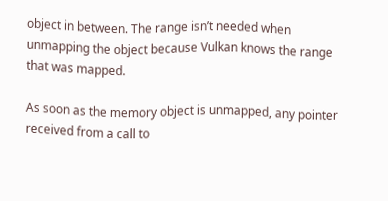object in between. The range isn’t needed when unmapping the object because Vulkan knows the range that was mapped.

As soon as the memory object is unmapped, any pointer received from a call to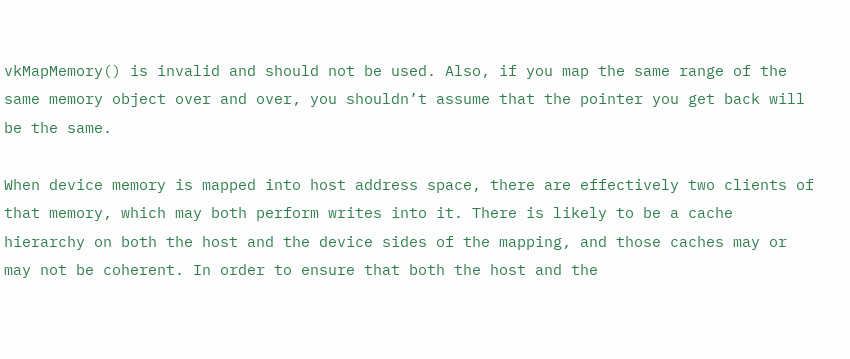vkMapMemory() is invalid and should not be used. Also, if you map the same range of the same memory object over and over, you shouldn’t assume that the pointer you get back will be the same.

When device memory is mapped into host address space, there are effectively two clients of that memory, which may both perform writes into it. There is likely to be a cache hierarchy on both the host and the device sides of the mapping, and those caches may or may not be coherent. In order to ensure that both the host and the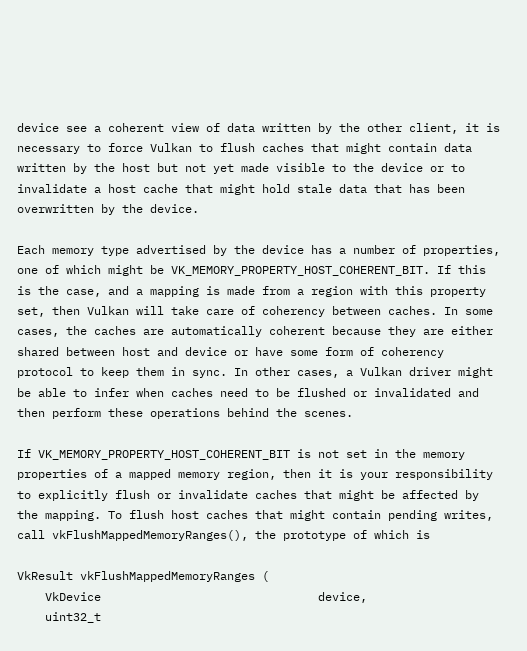device see a coherent view of data written by the other client, it is necessary to force Vulkan to flush caches that might contain data written by the host but not yet made visible to the device or to invalidate a host cache that might hold stale data that has been overwritten by the device.

Each memory type advertised by the device has a number of properties, one of which might be VK_MEMORY_PROPERTY_HOST_COHERENT_BIT. If this is the case, and a mapping is made from a region with this property set, then Vulkan will take care of coherency between caches. In some cases, the caches are automatically coherent because they are either shared between host and device or have some form of coherency protocol to keep them in sync. In other cases, a Vulkan driver might be able to infer when caches need to be flushed or invalidated and then perform these operations behind the scenes.

If VK_MEMORY_PROPERTY_HOST_COHERENT_BIT is not set in the memory properties of a mapped memory region, then it is your responsibility to explicitly flush or invalidate caches that might be affected by the mapping. To flush host caches that might contain pending writes, call vkFlushMappedMemoryRanges(), the prototype of which is

VkResult vkFlushMappedMemoryRanges (
    VkDevice                               device,
    uint32_t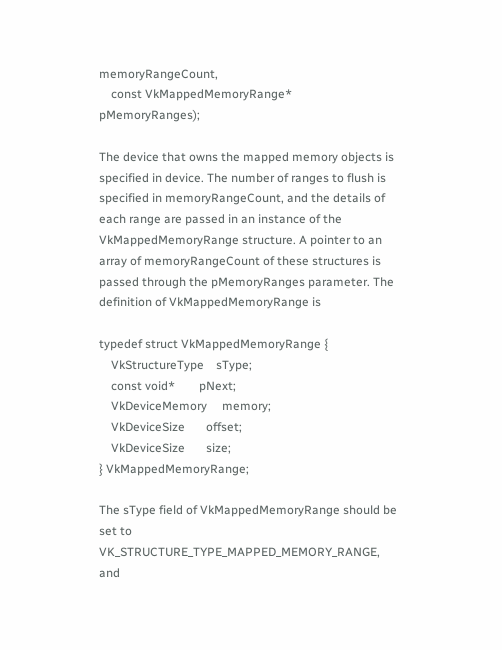memoryRangeCount,
    const VkMappedMemoryRange*             pMemoryRanges);

The device that owns the mapped memory objects is specified in device. The number of ranges to flush is specified in memoryRangeCount, and the details of each range are passed in an instance of the VkMappedMemoryRange structure. A pointer to an array of memoryRangeCount of these structures is passed through the pMemoryRanges parameter. The definition of VkMappedMemoryRange is

typedef struct VkMappedMemoryRange {
    VkStructureType    sType;
    const void*        pNext;
    VkDeviceMemory     memory;
    VkDeviceSize       offset;
    VkDeviceSize       size;
} VkMappedMemoryRange;

The sType field of VkMappedMemoryRange should be set to VK_STRUCTURE_TYPE_MAPPED_MEMORY_RANGE, and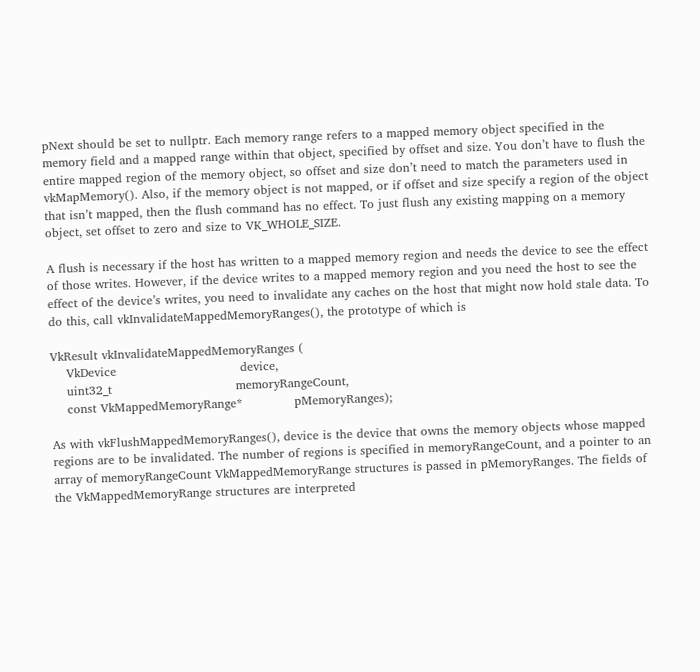pNext should be set to nullptr. Each memory range refers to a mapped memory object specified in the memory field and a mapped range within that object, specified by offset and size. You don’t have to flush the entire mapped region of the memory object, so offset and size don’t need to match the parameters used in vkMapMemory(). Also, if the memory object is not mapped, or if offset and size specify a region of the object that isn’t mapped, then the flush command has no effect. To just flush any existing mapping on a memory object, set offset to zero and size to VK_WHOLE_SIZE.

A flush is necessary if the host has written to a mapped memory region and needs the device to see the effect of those writes. However, if the device writes to a mapped memory region and you need the host to see the effect of the device’s writes, you need to invalidate any caches on the host that might now hold stale data. To do this, call vkInvalidateMappedMemoryRanges(), the prototype of which is

VkResult vkInvalidateMappedMemoryRanges (
    VkDevice                               device,
    uint32_t                               memoryRangeCount,
    const VkMappedMemoryRange*             pMemoryRanges);

As with vkFlushMappedMemoryRanges(), device is the device that owns the memory objects whose mapped regions are to be invalidated. The number of regions is specified in memoryRangeCount, and a pointer to an array of memoryRangeCount VkMappedMemoryRange structures is passed in pMemoryRanges. The fields of the VkMappedMemoryRange structures are interpreted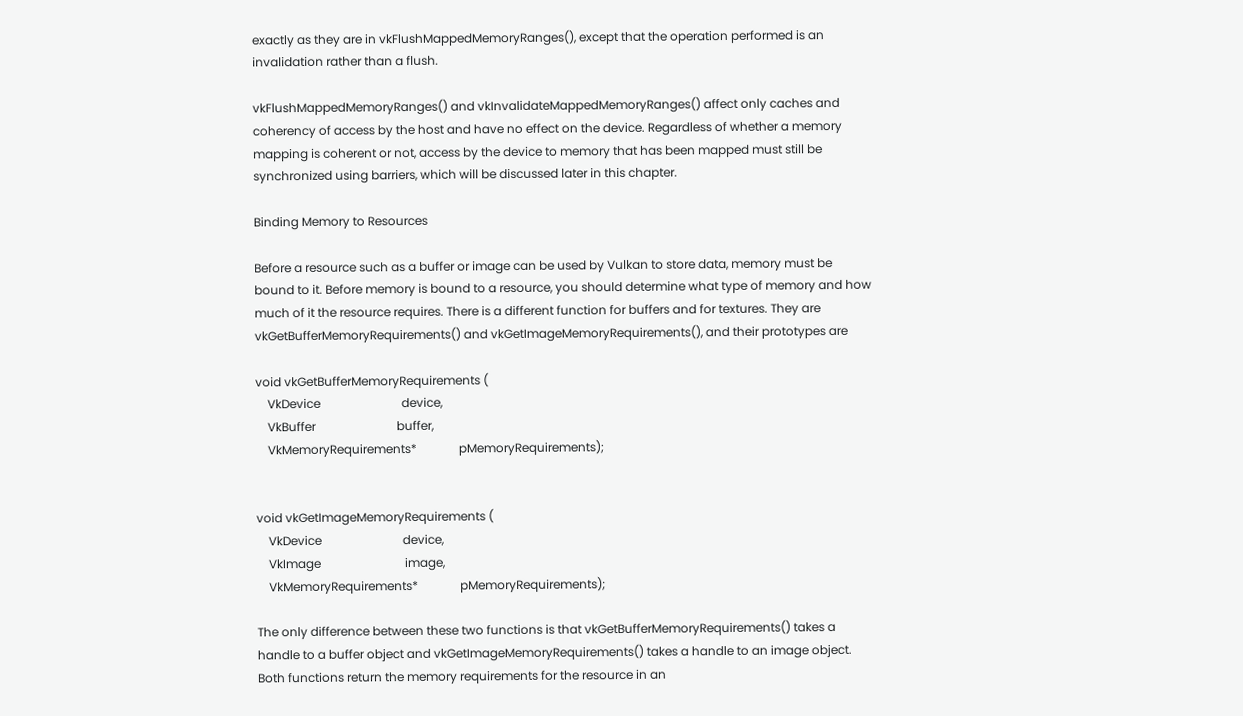exactly as they are in vkFlushMappedMemoryRanges(), except that the operation performed is an invalidation rather than a flush.

vkFlushMappedMemoryRanges() and vkInvalidateMappedMemoryRanges() affect only caches and coherency of access by the host and have no effect on the device. Regardless of whether a memory mapping is coherent or not, access by the device to memory that has been mapped must still be synchronized using barriers, which will be discussed later in this chapter.

Binding Memory to Resources

Before a resource such as a buffer or image can be used by Vulkan to store data, memory must be bound to it. Before memory is bound to a resource, you should determine what type of memory and how much of it the resource requires. There is a different function for buffers and for textures. They are vkGetBufferMemoryRequirements() and vkGetImageMemoryRequirements(), and their prototypes are

void vkGetBufferMemoryRequirements (
    VkDevice                           device,
    VkBuffer                           buffer,
    VkMemoryRequirements*              pMemoryRequirements);


void vkGetImageMemoryRequirements (
    VkDevice                           device,
    VkImage                            image,
    VkMemoryRequirements*              pMemoryRequirements);

The only difference between these two functions is that vkGetBufferMemoryRequirements() takes a handle to a buffer object and vkGetImageMemoryRequirements() takes a handle to an image object. Both functions return the memory requirements for the resource in an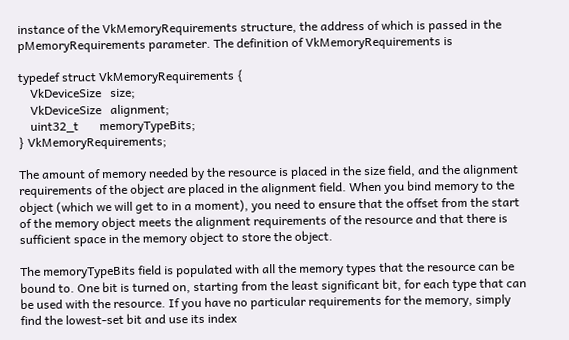instance of the VkMemoryRequirements structure, the address of which is passed in the pMemoryRequirements parameter. The definition of VkMemoryRequirements is

typedef struct VkMemoryRequirements {
    VkDeviceSize   size;
    VkDeviceSize   alignment;
    uint32_t       memoryTypeBits;
} VkMemoryRequirements;

The amount of memory needed by the resource is placed in the size field, and the alignment requirements of the object are placed in the alignment field. When you bind memory to the object (which we will get to in a moment), you need to ensure that the offset from the start of the memory object meets the alignment requirements of the resource and that there is sufficient space in the memory object to store the object.

The memoryTypeBits field is populated with all the memory types that the resource can be bound to. One bit is turned on, starting from the least significant bit, for each type that can be used with the resource. If you have no particular requirements for the memory, simply find the lowest-set bit and use its index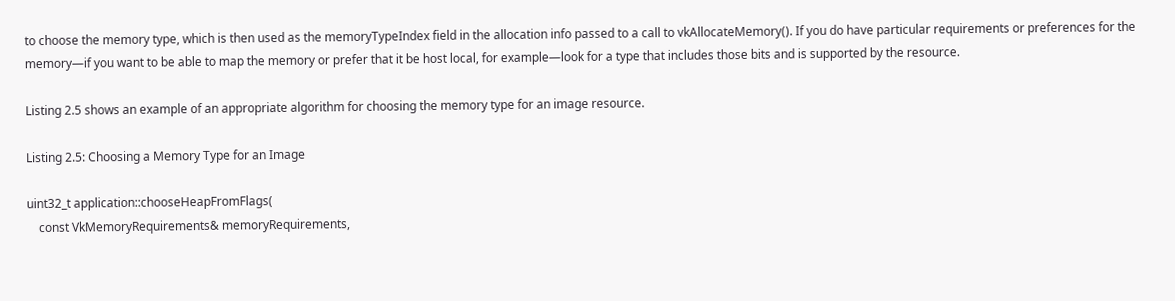to choose the memory type, which is then used as the memoryTypeIndex field in the allocation info passed to a call to vkAllocateMemory(). If you do have particular requirements or preferences for the memory—if you want to be able to map the memory or prefer that it be host local, for example—look for a type that includes those bits and is supported by the resource.

Listing 2.5 shows an example of an appropriate algorithm for choosing the memory type for an image resource.

Listing 2.5: Choosing a Memory Type for an Image

uint32_t application::chooseHeapFromFlags(
    const VkMemoryRequirements& memoryRequirements,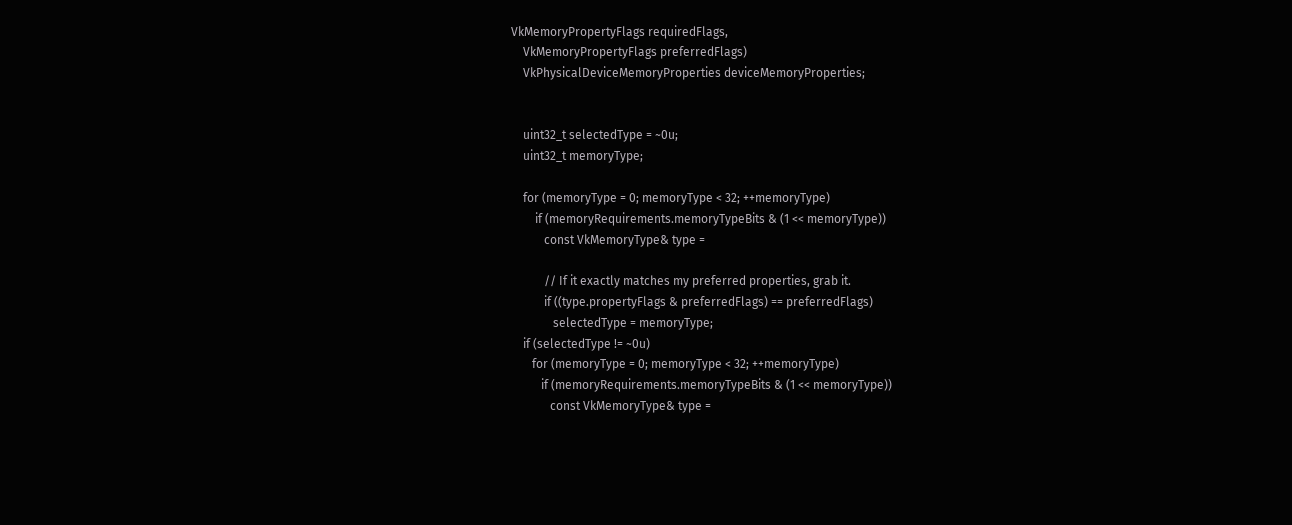VkMemoryPropertyFlags requiredFlags,
    VkMemoryPropertyFlags preferredFlags)
    VkPhysicalDeviceMemoryProperties deviceMemoryProperties;


    uint32_t selectedType = ~0u;
    uint32_t memoryType;

    for (memoryType = 0; memoryType < 32; ++memoryType)
        if (memoryRequirements.memoryTypeBits & (1 << memoryType))
           const VkMemoryType& type =

           // If it exactly matches my preferred properties, grab it.
           if ((type.propertyFlags & preferredFlags) == preferredFlags)
              selectedType = memoryType;
    if (selectedType != ~0u)
       for (memoryType = 0; memoryType < 32; ++memoryType)
          if (memoryRequirements.memoryTypeBits & (1 << memoryType))
             const VkMemoryType& type =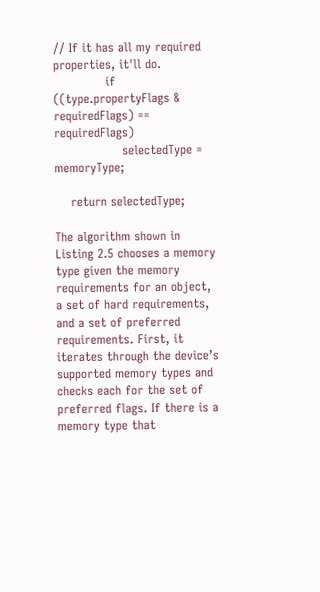// If it has all my required properties, it'll do.
             if ((type.propertyFlags & requiredFlags) == requiredFlags)
                 selectedType = memoryType;

    return selectedType;

The algorithm shown in Listing 2.5 chooses a memory type given the memory requirements for an object, a set of hard requirements, and a set of preferred requirements. First, it iterates through the device’s supported memory types and checks each for the set of preferred flags. If there is a memory type that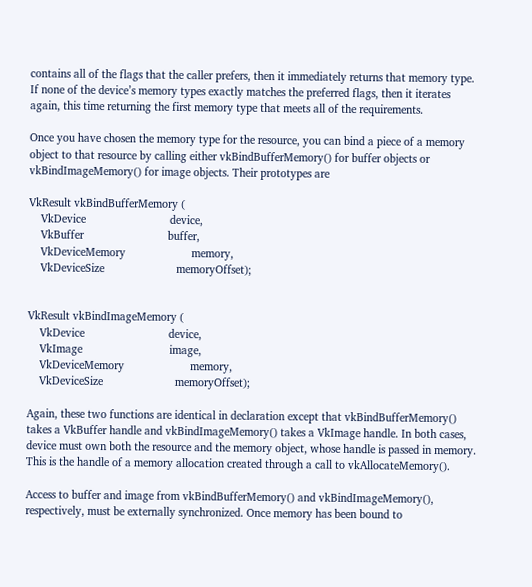contains all of the flags that the caller prefers, then it immediately returns that memory type. If none of the device’s memory types exactly matches the preferred flags, then it iterates again, this time returning the first memory type that meets all of the requirements.

Once you have chosen the memory type for the resource, you can bind a piece of a memory object to that resource by calling either vkBindBufferMemory() for buffer objects or vkBindImageMemory() for image objects. Their prototypes are

VkResult vkBindBufferMemory (
    VkDevice                            device,
    VkBuffer                            buffer,
    VkDeviceMemory                      memory,
    VkDeviceSize                        memoryOffset);


VkResult vkBindImageMemory (
    VkDevice                            device,
    VkImage                             image,
    VkDeviceMemory                      memory,
    VkDeviceSize                        memoryOffset);

Again, these two functions are identical in declaration except that vkBindBufferMemory() takes a VkBuffer handle and vkBindImageMemory() takes a VkImage handle. In both cases, device must own both the resource and the memory object, whose handle is passed in memory. This is the handle of a memory allocation created through a call to vkAllocateMemory().

Access to buffer and image from vkBindBufferMemory() and vkBindImageMemory(), respectively, must be externally synchronized. Once memory has been bound to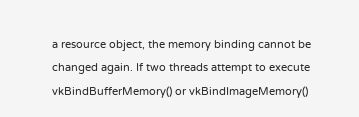a resource object, the memory binding cannot be changed again. If two threads attempt to execute vkBindBufferMemory() or vkBindImageMemory()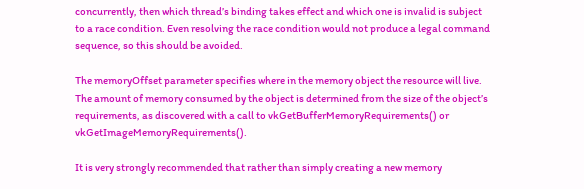concurrently, then which thread’s binding takes effect and which one is invalid is subject to a race condition. Even resolving the race condition would not produce a legal command sequence, so this should be avoided.

The memoryOffset parameter specifies where in the memory object the resource will live. The amount of memory consumed by the object is determined from the size of the object’s requirements, as discovered with a call to vkGetBufferMemoryRequirements() or vkGetImageMemoryRequirements().

It is very strongly recommended that rather than simply creating a new memory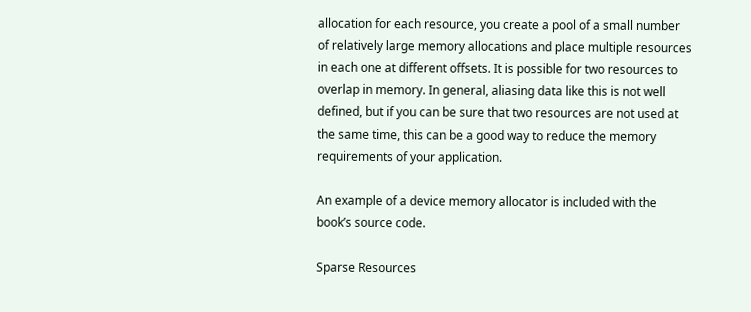allocation for each resource, you create a pool of a small number of relatively large memory allocations and place multiple resources in each one at different offsets. It is possible for two resources to overlap in memory. In general, aliasing data like this is not well defined, but if you can be sure that two resources are not used at the same time, this can be a good way to reduce the memory requirements of your application.

An example of a device memory allocator is included with the book’s source code.

Sparse Resources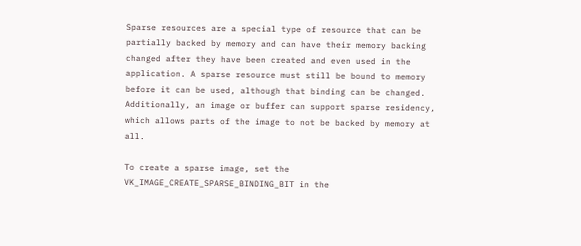Sparse resources are a special type of resource that can be partially backed by memory and can have their memory backing changed after they have been created and even used in the application. A sparse resource must still be bound to memory before it can be used, although that binding can be changed. Additionally, an image or buffer can support sparse residency, which allows parts of the image to not be backed by memory at all.

To create a sparse image, set the VK_IMAGE_CREATE_SPARSE_BINDING_BIT in the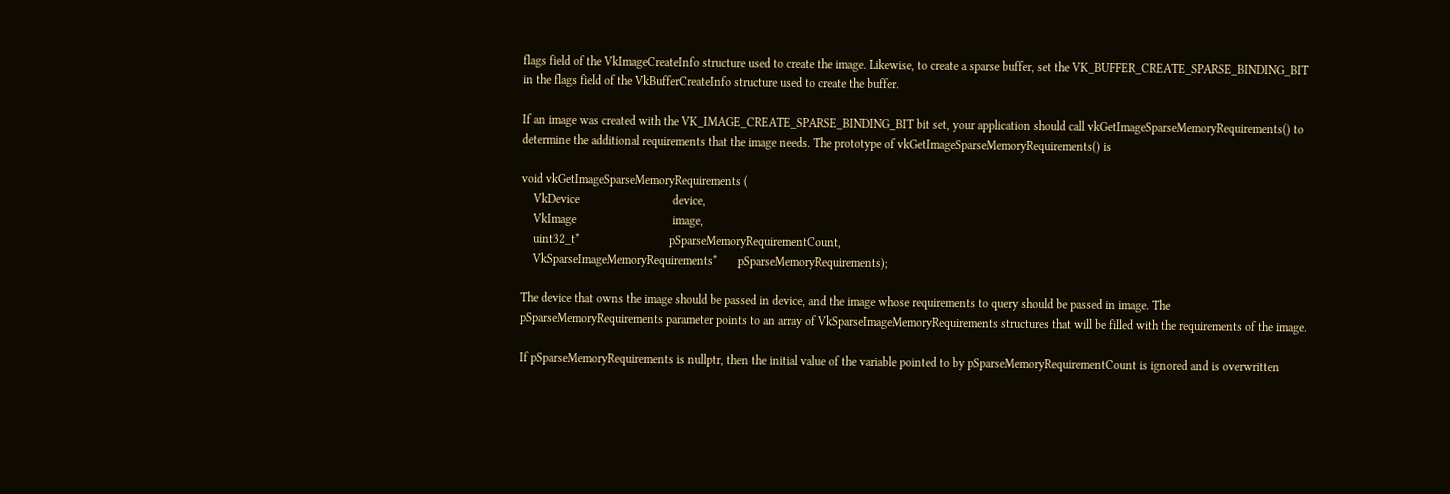flags field of the VkImageCreateInfo structure used to create the image. Likewise, to create a sparse buffer, set the VK_BUFFER_CREATE_SPARSE_BINDING_BIT in the flags field of the VkBufferCreateInfo structure used to create the buffer.

If an image was created with the VK_IMAGE_CREATE_SPARSE_BINDING_BIT bit set, your application should call vkGetImageSparseMemoryRequirements() to determine the additional requirements that the image needs. The prototype of vkGetImageSparseMemoryRequirements() is

void vkGetImageSparseMemoryRequirements (
    VkDevice                               device,
    VkImage                                image,
    uint32_t*                              pSparseMemoryRequirementCount,
    VkSparseImageMemoryRequirements*       pSparseMemoryRequirements);

The device that owns the image should be passed in device, and the image whose requirements to query should be passed in image. The pSparseMemoryRequirements parameter points to an array of VkSparseImageMemoryRequirements structures that will be filled with the requirements of the image.

If pSparseMemoryRequirements is nullptr, then the initial value of the variable pointed to by pSparseMemoryRequirementCount is ignored and is overwritten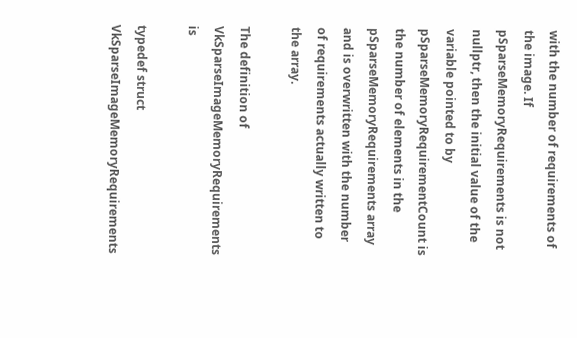with the number of requirements of the image. If pSparseMemoryRequirements is not nullptr, then the initial value of the variable pointed to by pSparseMemoryRequirementCount is the number of elements in the pSparseMemoryRequirements array and is overwritten with the number of requirements actually written to the array.

The definition of VkSparseImageMemoryRequirements is

typedef struct VkSparseImageMemoryRequirements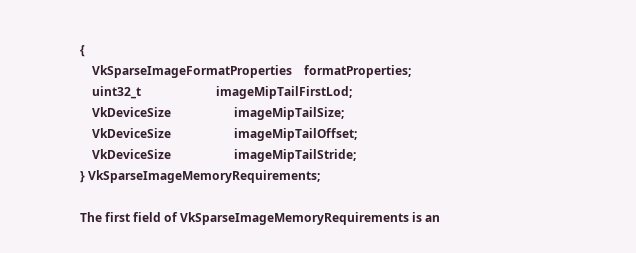{
    VkSparseImageFormatProperties    formatProperties;
    uint32_t                         imageMipTailFirstLod;
    VkDeviceSize                     imageMipTailSize;
    VkDeviceSize                     imageMipTailOffset;
    VkDeviceSize                     imageMipTailStride;
} VkSparseImageMemoryRequirements;

The first field of VkSparseImageMemoryRequirements is an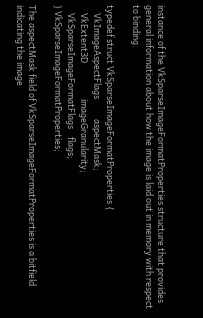instance of the VkSparseImageFormatProperties structure that provides general information about how the image is laid out in memory with respect to binding.

typedef struct VkSparseImageFormatProperties {
    VkImageAspectFlags          aspectMask;
    VkExtent3D                  imageGranularity;
    VkSparseImageFormatFlags    flags;
} VkSparseImageFormatProperties;

The aspectMask field of VkSparseImageFormatProperties is a bitfield indicating the image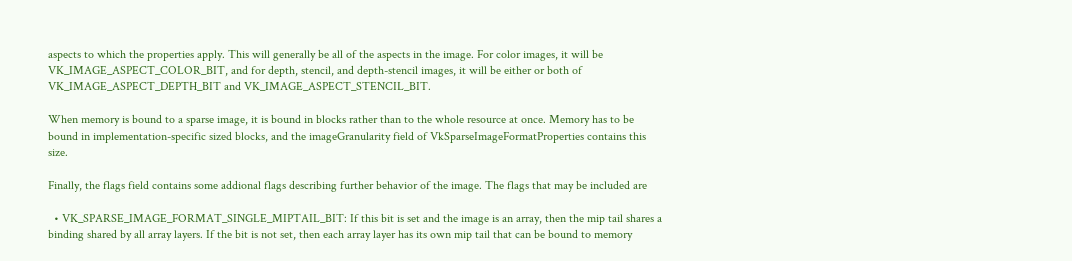aspects to which the properties apply. This will generally be all of the aspects in the image. For color images, it will be VK_IMAGE_ASPECT_COLOR_BIT, and for depth, stencil, and depth-stencil images, it will be either or both of VK_IMAGE_ASPECT_DEPTH_BIT and VK_IMAGE_ASPECT_STENCIL_BIT.

When memory is bound to a sparse image, it is bound in blocks rather than to the whole resource at once. Memory has to be bound in implementation-specific sized blocks, and the imageGranularity field of VkSparseImageFormatProperties contains this size.

Finally, the flags field contains some addional flags describing further behavior of the image. The flags that may be included are

  • VK_SPARSE_IMAGE_FORMAT_SINGLE_MIPTAIL_BIT: If this bit is set and the image is an array, then the mip tail shares a binding shared by all array layers. If the bit is not set, then each array layer has its own mip tail that can be bound to memory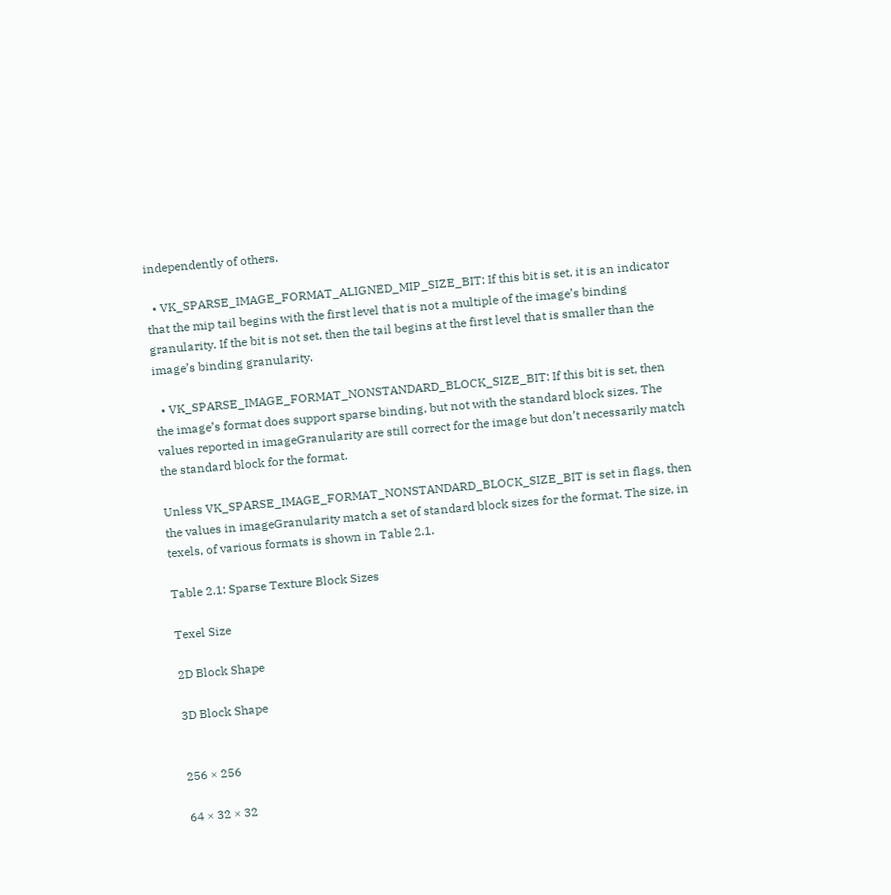independently of others.

  • VK_SPARSE_IMAGE_FORMAT_ALIGNED_MIP_SIZE_BIT: If this bit is set, it is an indicator that the mip tail begins with the first level that is not a multiple of the image’s binding granularity. If the bit is not set, then the tail begins at the first level that is smaller than the image’s binding granularity.

  • VK_SPARSE_IMAGE_FORMAT_NONSTANDARD_BLOCK_SIZE_BIT: If this bit is set, then the image’s format does support sparse binding, but not with the standard block sizes. The values reported in imageGranularity are still correct for the image but don’t necessarily match the standard block for the format.

Unless VK_SPARSE_IMAGE_FORMAT_NONSTANDARD_BLOCK_SIZE_BIT is set in flags, then the values in imageGranularity match a set of standard block sizes for the format. The size, in texels, of various formats is shown in Table 2.1.

Table 2.1: Sparse Texture Block Sizes

Texel Size

2D Block Shape

3D Block Shape


256 × 256

64 × 32 × 32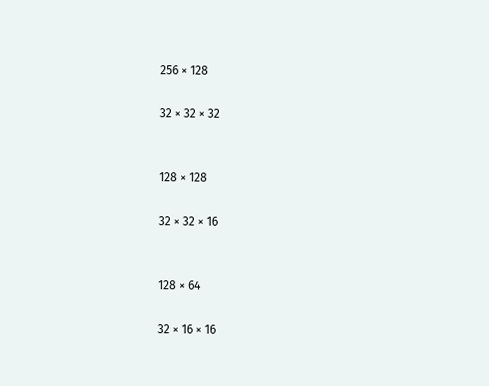256 × 128

32 × 32 × 32


128 × 128

32 × 32 × 16


128 × 64

32 × 16 × 16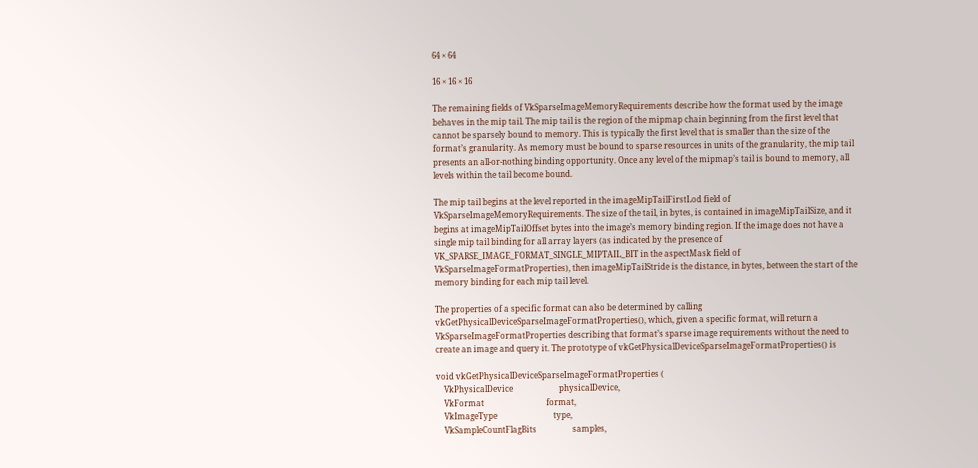64 × 64

16 × 16 × 16

The remaining fields of VkSparseImageMemoryRequirements describe how the format used by the image behaves in the mip tail. The mip tail is the region of the mipmap chain beginning from the first level that cannot be sparsely bound to memory. This is typically the first level that is smaller than the size of the format’s granularity. As memory must be bound to sparse resources in units of the granularity, the mip tail presents an all-or-nothing binding opportunity. Once any level of the mipmap’s tail is bound to memory, all levels within the tail become bound.

The mip tail begins at the level reported in the imageMipTailFirstLod field of VkSparseImageMemoryRequirements. The size of the tail, in bytes, is contained in imageMipTailSize, and it begins at imageMipTailOffset bytes into the image’s memory binding region. If the image does not have a single mip tail binding for all array layers (as indicated by the presence of VK_SPARSE_IMAGE_FORMAT_SINGLE_MIPTAIL_BIT in the aspectMask field of VkSparseImageFormatProperties), then imageMipTailStride is the distance, in bytes, between the start of the memory binding for each mip tail level.

The properties of a specific format can also be determined by calling vkGetPhysicalDeviceSparseImageFormatProperties(), which, given a specific format, will return a VkSparseImageFormatProperties describing that format’s sparse image requirements without the need to create an image and query it. The prototype of vkGetPhysicalDeviceSparseImageFormatProperties() is

void vkGetPhysicalDeviceSparseImageFormatProperties (
    VkPhysicalDevice                       physicalDevice,
    VkFormat                               format,
    VkImageType                            type,
    VkSampleCountFlagBits                  samples,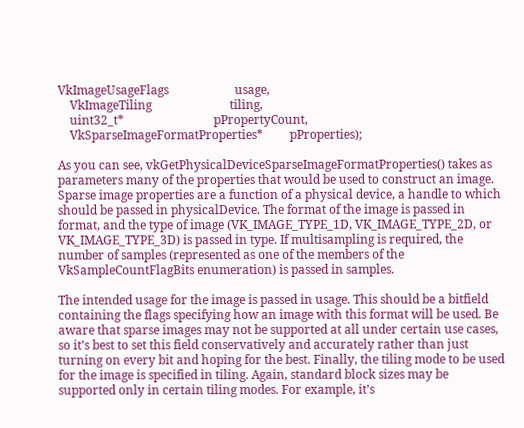VkImageUsageFlags                      usage,
    VkImageTiling                          tiling,
    uint32_t*                              pPropertyCount,
    VkSparseImageFormatProperties*         pProperties);

As you can see, vkGetPhysicalDeviceSparseImageFormatProperties() takes as parameters many of the properties that would be used to construct an image. Sparse image properties are a function of a physical device, a handle to which should be passed in physicalDevice. The format of the image is passed in format, and the type of image (VK_IMAGE_TYPE_1D, VK_IMAGE_TYPE_2D, or VK_IMAGE_TYPE_3D) is passed in type. If multisampling is required, the number of samples (represented as one of the members of the VkSampleCountFlagBits enumeration) is passed in samples.

The intended usage for the image is passed in usage. This should be a bitfield containing the flags specifying how an image with this format will be used. Be aware that sparse images may not be supported at all under certain use cases, so it’s best to set this field conservatively and accurately rather than just turning on every bit and hoping for the best. Finally, the tiling mode to be used for the image is specified in tiling. Again, standard block sizes may be supported only in certain tiling modes. For example, it’s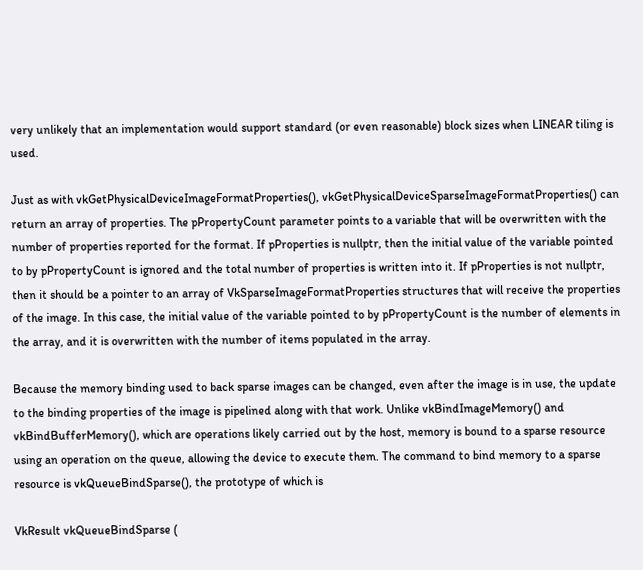very unlikely that an implementation would support standard (or even reasonable) block sizes when LINEAR tiling is used.

Just as with vkGetPhysicalDeviceImageFormatProperties(), vkGetPhysicalDeviceSparseImageFormatProperties() can return an array of properties. The pPropertyCount parameter points to a variable that will be overwritten with the number of properties reported for the format. If pProperties is nullptr, then the initial value of the variable pointed to by pPropertyCount is ignored and the total number of properties is written into it. If pProperties is not nullptr, then it should be a pointer to an array of VkSparseImageFormatProperties structures that will receive the properties of the image. In this case, the initial value of the variable pointed to by pPropertyCount is the number of elements in the array, and it is overwritten with the number of items populated in the array.

Because the memory binding used to back sparse images can be changed, even after the image is in use, the update to the binding properties of the image is pipelined along with that work. Unlike vkBindImageMemory() and vkBindBufferMemory(), which are operations likely carried out by the host, memory is bound to a sparse resource using an operation on the queue, allowing the device to execute them. The command to bind memory to a sparse resource is vkQueueBindSparse(), the prototype of which is

VkResult vkQueueBindSparse (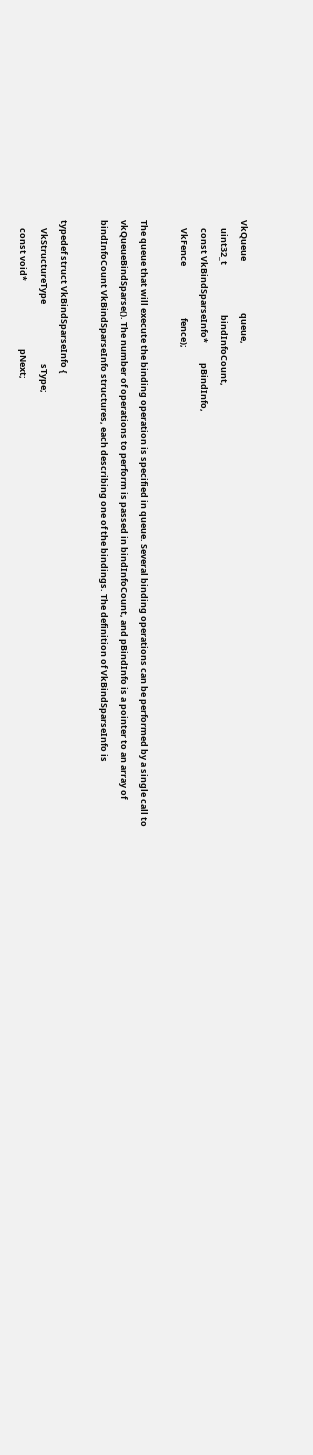VkQueue                          queue,
    uint32_t                         bindInfoCount,
    const VkBindSparseInfo*          pBindInfo,
    VkFence                          fence);

The queue that will execute the binding operation is specified in queue. Several binding operations can be performed by a single call to vkQueueBindSparse(). The number of operations to perform is passed in bindInfoCount, and pBindInfo is a pointer to an array of bindInfoCount VkBindSparseInfo structures, each describing one of the bindings. The definition of VkBindSparseInfo is

typedef struct VkBindSparseInfo {
    VkStructureType                              sType;
    const void*                                  pNext;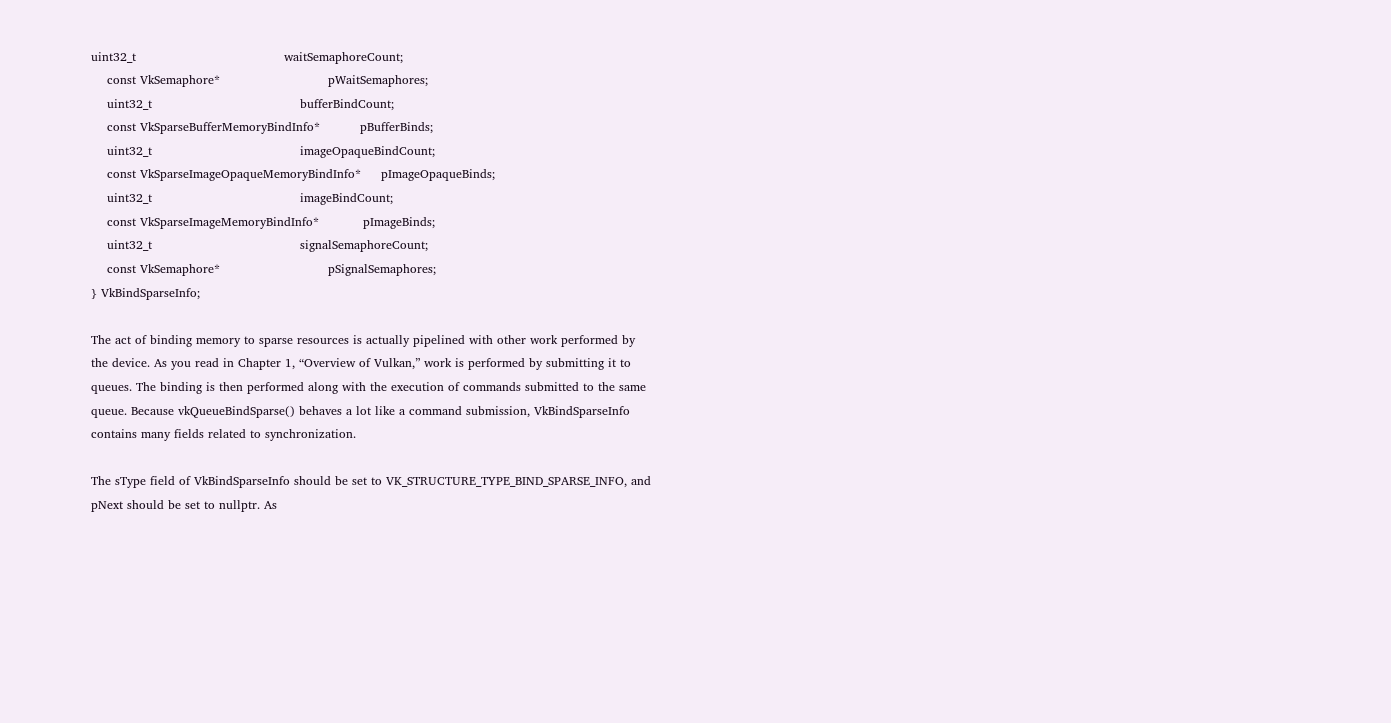uint32_t                                     waitSemaphoreCount;
    const VkSemaphore*                           pWaitSemaphores;
    uint32_t                                     bufferBindCount;
    const VkSparseBufferMemoryBindInfo*          pBufferBinds;
    uint32_t                                     imageOpaqueBindCount;
    const VkSparseImageOpaqueMemoryBindInfo*     pImageOpaqueBinds;
    uint32_t                                     imageBindCount;
    const VkSparseImageMemoryBindInfo*           pImageBinds;
    uint32_t                                     signalSemaphoreCount;
    const VkSemaphore*                           pSignalSemaphores;
} VkBindSparseInfo;

The act of binding memory to sparse resources is actually pipelined with other work performed by the device. As you read in Chapter 1, “Overview of Vulkan,” work is performed by submitting it to queues. The binding is then performed along with the execution of commands submitted to the same queue. Because vkQueueBindSparse() behaves a lot like a command submission, VkBindSparseInfo contains many fields related to synchronization.

The sType field of VkBindSparseInfo should be set to VK_STRUCTURE_TYPE_BIND_SPARSE_INFO, and pNext should be set to nullptr. As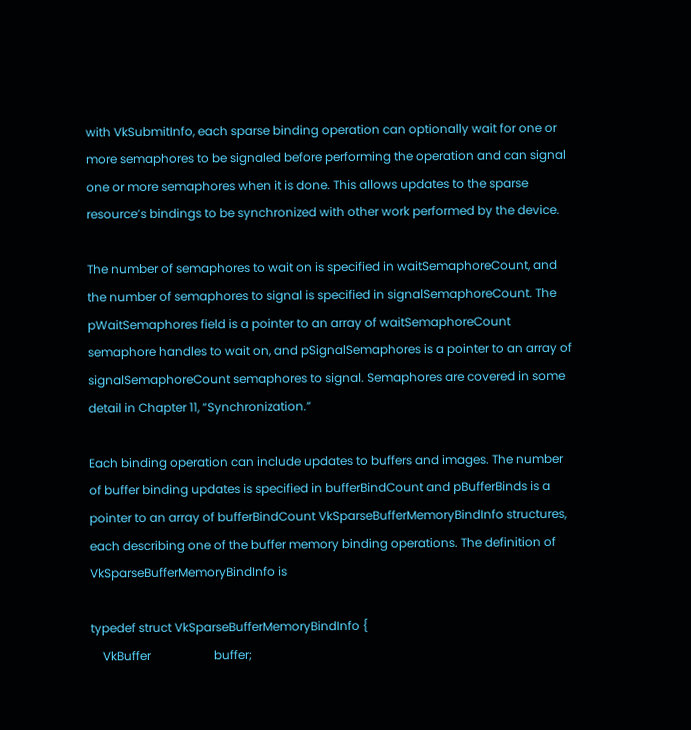with VkSubmitInfo, each sparse binding operation can optionally wait for one or more semaphores to be signaled before performing the operation and can signal one or more semaphores when it is done. This allows updates to the sparse resource’s bindings to be synchronized with other work performed by the device.

The number of semaphores to wait on is specified in waitSemaphoreCount, and the number of semaphores to signal is specified in signalSemaphoreCount. The pWaitSemaphores field is a pointer to an array of waitSemaphoreCount semaphore handles to wait on, and pSignalSemaphores is a pointer to an array of signalSemaphoreCount semaphores to signal. Semaphores are covered in some detail in Chapter 11, “Synchronization.”

Each binding operation can include updates to buffers and images. The number of buffer binding updates is specified in bufferBindCount and pBufferBinds is a pointer to an array of bufferBindCount VkSparseBufferMemoryBindInfo structures, each describing one of the buffer memory binding operations. The definition of VkSparseBufferMemoryBindInfo is

typedef struct VkSparseBufferMemoryBindInfo {
    VkBuffer                     buffer;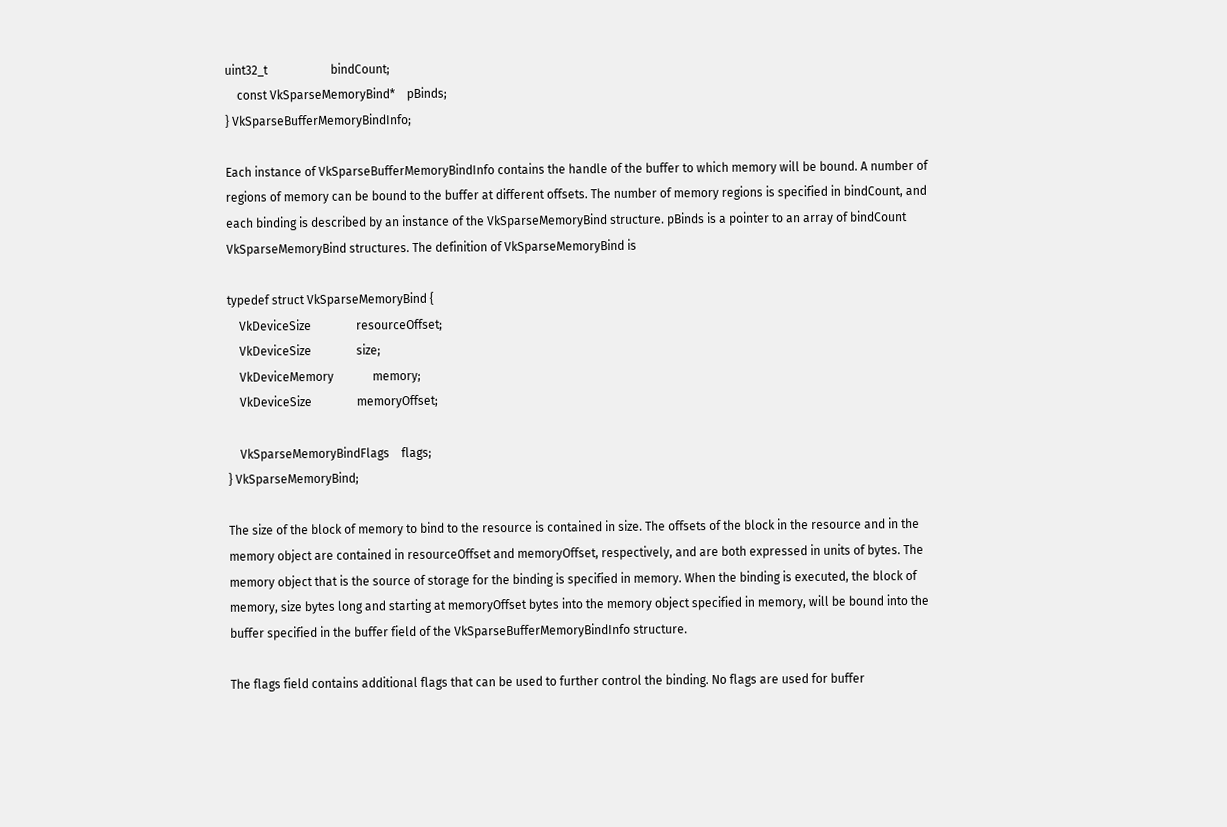uint32_t                     bindCount;
    const VkSparseMemoryBind*    pBinds;
} VkSparseBufferMemoryBindInfo;

Each instance of VkSparseBufferMemoryBindInfo contains the handle of the buffer to which memory will be bound. A number of regions of memory can be bound to the buffer at different offsets. The number of memory regions is specified in bindCount, and each binding is described by an instance of the VkSparseMemoryBind structure. pBinds is a pointer to an array of bindCount VkSparseMemoryBind structures. The definition of VkSparseMemoryBind is

typedef struct VkSparseMemoryBind {
    VkDeviceSize               resourceOffset;
    VkDeviceSize               size;
    VkDeviceMemory             memory;
    VkDeviceSize               memoryOffset;

    VkSparseMemoryBindFlags    flags;
} VkSparseMemoryBind;

The size of the block of memory to bind to the resource is contained in size. The offsets of the block in the resource and in the memory object are contained in resourceOffset and memoryOffset, respectively, and are both expressed in units of bytes. The memory object that is the source of storage for the binding is specified in memory. When the binding is executed, the block of memory, size bytes long and starting at memoryOffset bytes into the memory object specified in memory, will be bound into the buffer specified in the buffer field of the VkSparseBufferMemoryBindInfo structure.

The flags field contains additional flags that can be used to further control the binding. No flags are used for buffer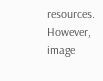resources. However, image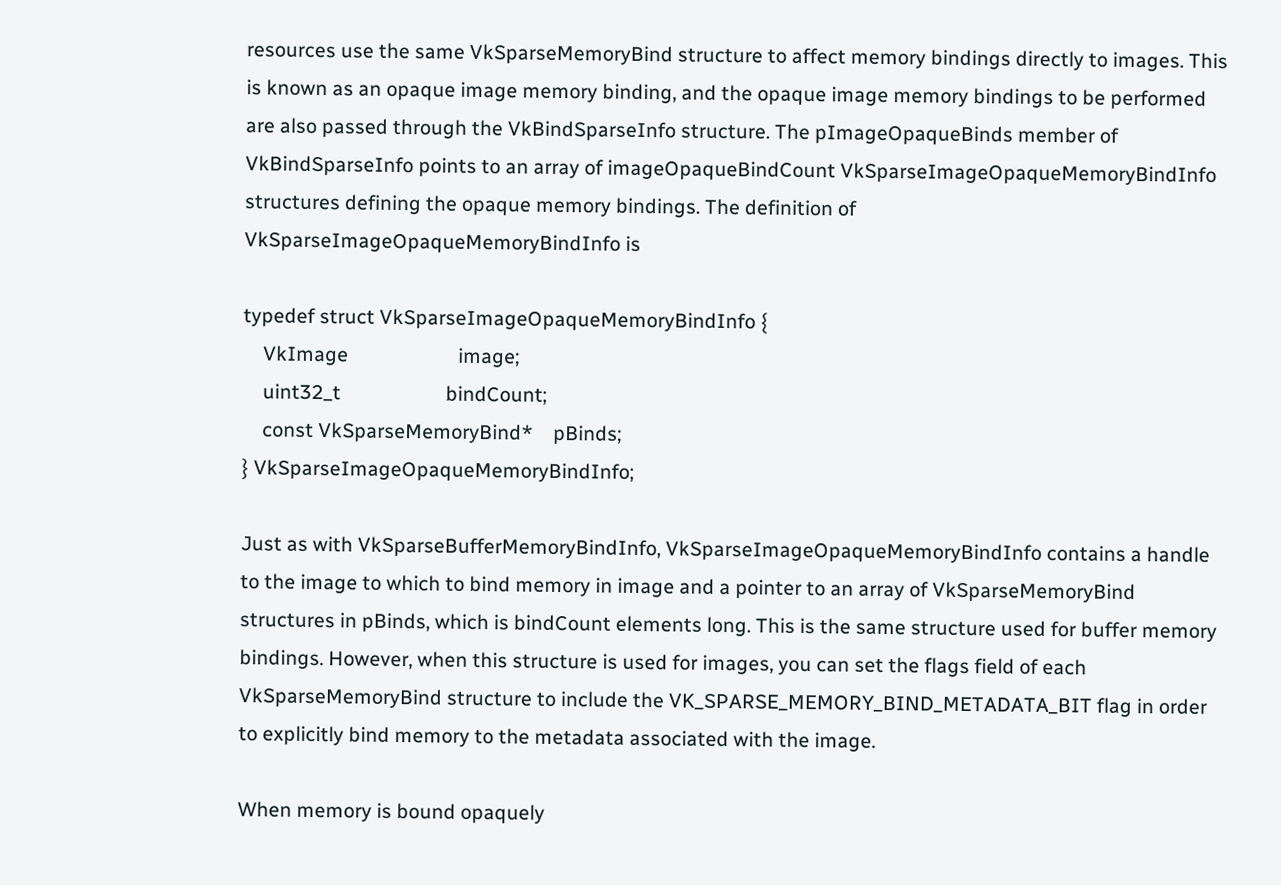resources use the same VkSparseMemoryBind structure to affect memory bindings directly to images. This is known as an opaque image memory binding, and the opaque image memory bindings to be performed are also passed through the VkBindSparseInfo structure. The pImageOpaqueBinds member of VkBindSparseInfo points to an array of imageOpaqueBindCount VkSparseImageOpaqueMemoryBindInfo structures defining the opaque memory bindings. The definition of VkSparseImageOpaqueMemoryBindInfo is

typedef struct VkSparseImageOpaqueMemoryBindInfo {
    VkImage                      image;
    uint32_t                     bindCount;
    const VkSparseMemoryBind*    pBinds;
} VkSparseImageOpaqueMemoryBindInfo;

Just as with VkSparseBufferMemoryBindInfo, VkSparseImageOpaqueMemoryBindInfo contains a handle to the image to which to bind memory in image and a pointer to an array of VkSparseMemoryBind structures in pBinds, which is bindCount elements long. This is the same structure used for buffer memory bindings. However, when this structure is used for images, you can set the flags field of each VkSparseMemoryBind structure to include the VK_SPARSE_MEMORY_BIND_METADATA_BIT flag in order to explicitly bind memory to the metadata associated with the image.

When memory is bound opaquely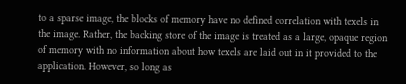to a sparse image, the blocks of memory have no defined correlation with texels in the image. Rather, the backing store of the image is treated as a large, opaque region of memory with no information about how texels are laid out in it provided to the application. However, so long as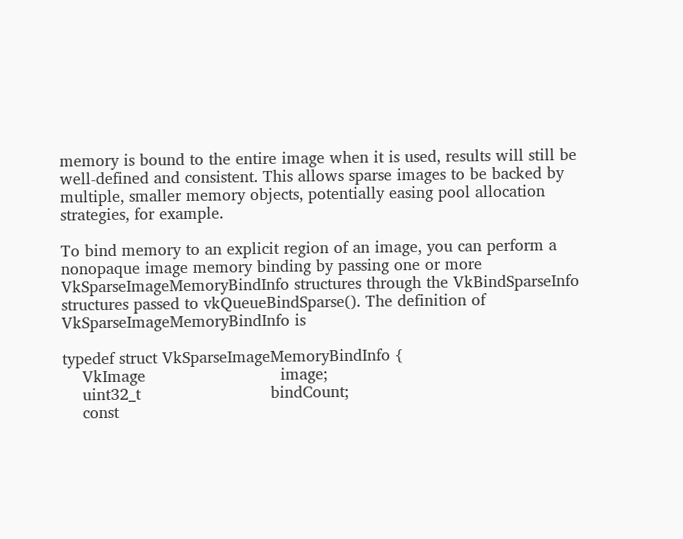memory is bound to the entire image when it is used, results will still be well-defined and consistent. This allows sparse images to be backed by multiple, smaller memory objects, potentially easing pool allocation strategies, for example.

To bind memory to an explicit region of an image, you can perform a nonopaque image memory binding by passing one or more VkSparseImageMemoryBindInfo structures through the VkBindSparseInfo structures passed to vkQueueBindSparse(). The definition of VkSparseImageMemoryBindInfo is

typedef struct VkSparseImageMemoryBindInfo {
    VkImage                           image;
    uint32_t                          bindCount;
    const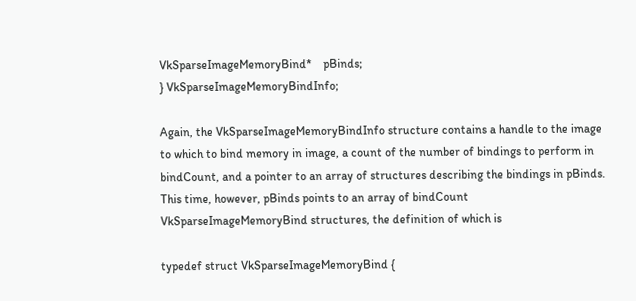VkSparseImageMemoryBind*    pBinds;
} VkSparseImageMemoryBindInfo;

Again, the VkSparseImageMemoryBindInfo structure contains a handle to the image to which to bind memory in image, a count of the number of bindings to perform in bindCount, and a pointer to an array of structures describing the bindings in pBinds. This time, however, pBinds points to an array of bindCount VkSparseImageMemoryBind structures, the definition of which is

typedef struct VkSparseImageMemoryBind {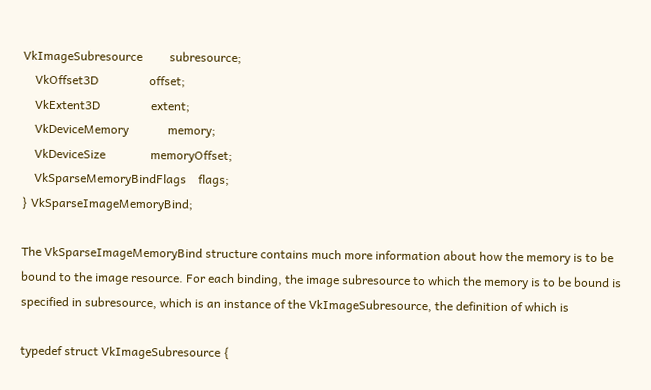VkImageSubresource         subresource;
    VkOffset3D                 offset;
    VkExtent3D                 extent;
    VkDeviceMemory             memory;
    VkDeviceSize               memoryOffset;
    VkSparseMemoryBindFlags    flags;
} VkSparseImageMemoryBind;

The VkSparseImageMemoryBind structure contains much more information about how the memory is to be bound to the image resource. For each binding, the image subresource to which the memory is to be bound is specified in subresource, which is an instance of the VkImageSubresource, the definition of which is

typedef struct VkImageSubresource {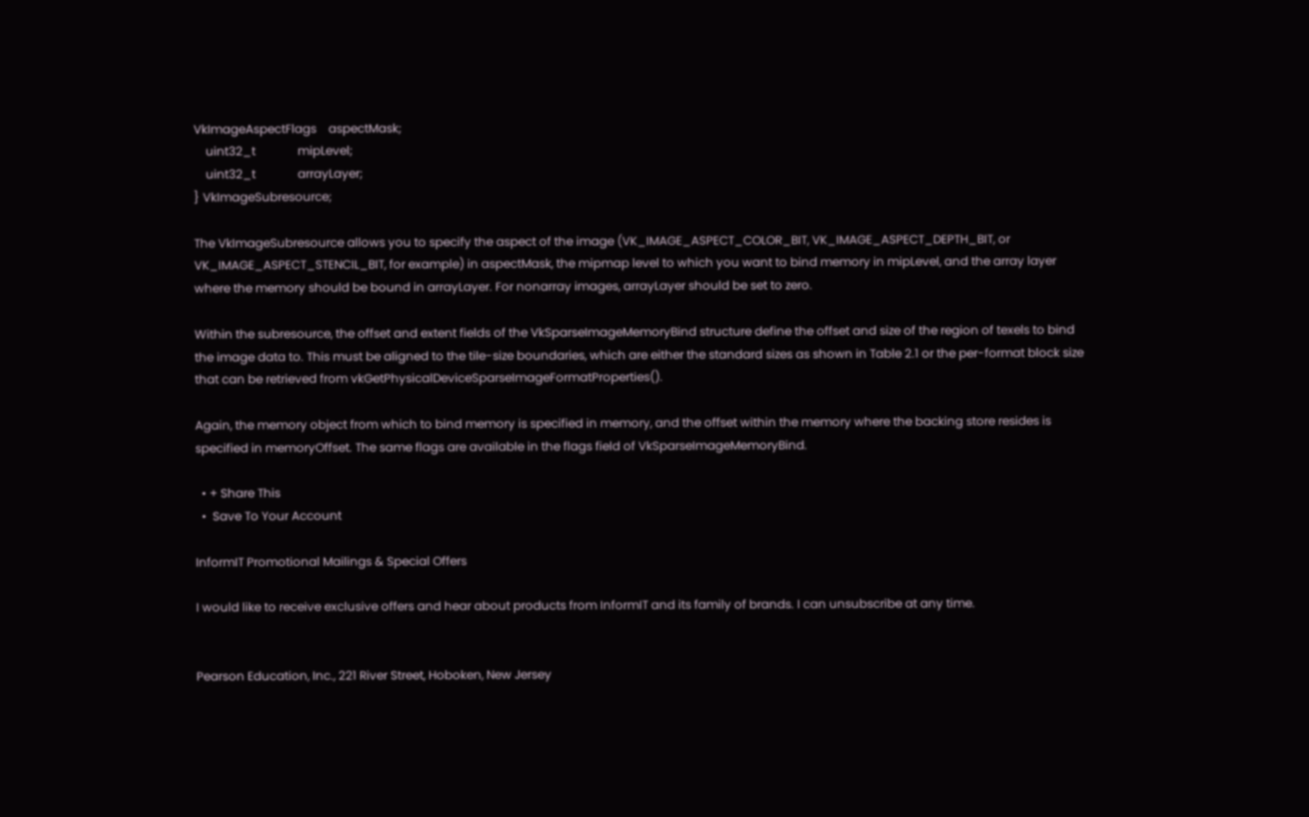VkImageAspectFlags    aspectMask;
    uint32_t              mipLevel;
    uint32_t              arrayLayer;
} VkImageSubresource;

The VkImageSubresource allows you to specify the aspect of the image (VK_IMAGE_ASPECT_COLOR_BIT, VK_IMAGE_ASPECT_DEPTH_BIT, or VK_IMAGE_ASPECT_STENCIL_BIT, for example) in aspectMask, the mipmap level to which you want to bind memory in mipLevel, and the array layer where the memory should be bound in arrayLayer. For nonarray images, arrayLayer should be set to zero.

Within the subresource, the offset and extent fields of the VkSparseImageMemoryBind structure define the offset and size of the region of texels to bind the image data to. This must be aligned to the tile-size boundaries, which are either the standard sizes as shown in Table 2.1 or the per-format block size that can be retrieved from vkGetPhysicalDeviceSparseImageFormatProperties().

Again, the memory object from which to bind memory is specified in memory, and the offset within the memory where the backing store resides is specified in memoryOffset. The same flags are available in the flags field of VkSparseImageMemoryBind.

  • + Share This
  •  Save To Your Account

InformIT Promotional Mailings & Special Offers

I would like to receive exclusive offers and hear about products from InformIT and its family of brands. I can unsubscribe at any time.


Pearson Education, Inc., 221 River Street, Hoboken, New Jersey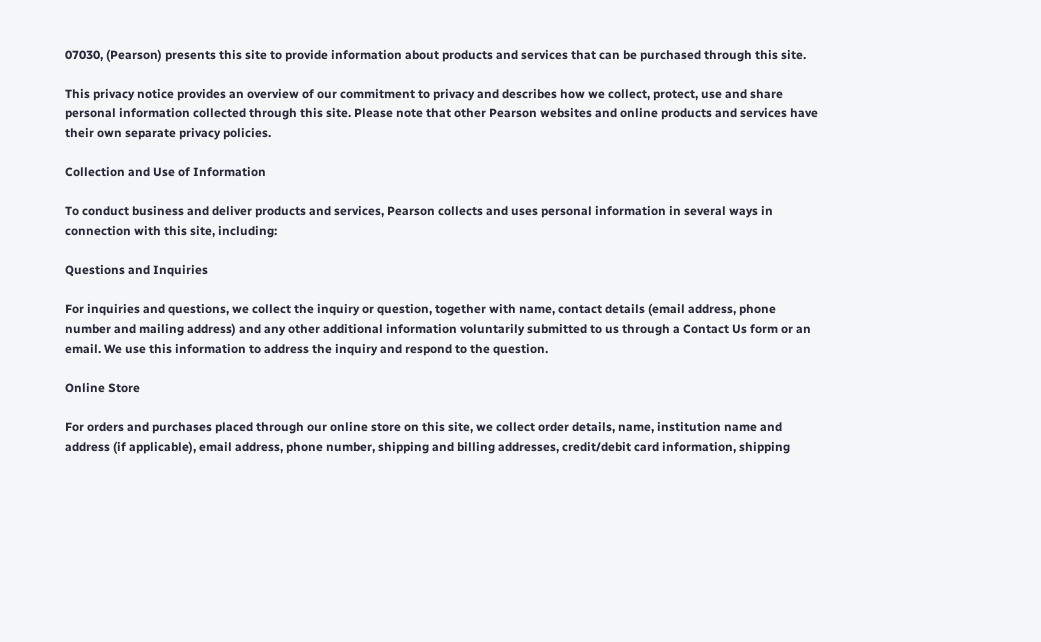07030, (Pearson) presents this site to provide information about products and services that can be purchased through this site.

This privacy notice provides an overview of our commitment to privacy and describes how we collect, protect, use and share personal information collected through this site. Please note that other Pearson websites and online products and services have their own separate privacy policies.

Collection and Use of Information

To conduct business and deliver products and services, Pearson collects and uses personal information in several ways in connection with this site, including:

Questions and Inquiries

For inquiries and questions, we collect the inquiry or question, together with name, contact details (email address, phone number and mailing address) and any other additional information voluntarily submitted to us through a Contact Us form or an email. We use this information to address the inquiry and respond to the question.

Online Store

For orders and purchases placed through our online store on this site, we collect order details, name, institution name and address (if applicable), email address, phone number, shipping and billing addresses, credit/debit card information, shipping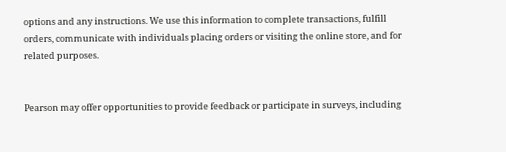options and any instructions. We use this information to complete transactions, fulfill orders, communicate with individuals placing orders or visiting the online store, and for related purposes.


Pearson may offer opportunities to provide feedback or participate in surveys, including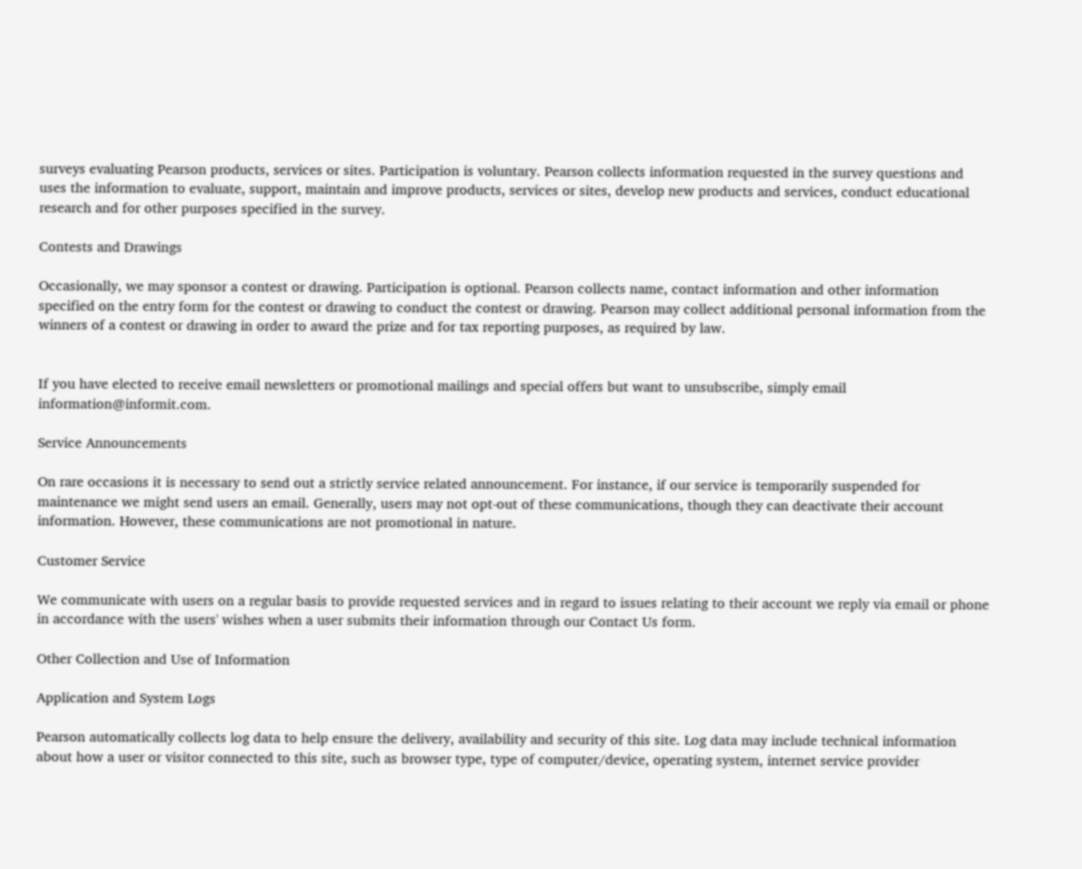surveys evaluating Pearson products, services or sites. Participation is voluntary. Pearson collects information requested in the survey questions and uses the information to evaluate, support, maintain and improve products, services or sites, develop new products and services, conduct educational research and for other purposes specified in the survey.

Contests and Drawings

Occasionally, we may sponsor a contest or drawing. Participation is optional. Pearson collects name, contact information and other information specified on the entry form for the contest or drawing to conduct the contest or drawing. Pearson may collect additional personal information from the winners of a contest or drawing in order to award the prize and for tax reporting purposes, as required by law.


If you have elected to receive email newsletters or promotional mailings and special offers but want to unsubscribe, simply email information@informit.com.

Service Announcements

On rare occasions it is necessary to send out a strictly service related announcement. For instance, if our service is temporarily suspended for maintenance we might send users an email. Generally, users may not opt-out of these communications, though they can deactivate their account information. However, these communications are not promotional in nature.

Customer Service

We communicate with users on a regular basis to provide requested services and in regard to issues relating to their account we reply via email or phone in accordance with the users' wishes when a user submits their information through our Contact Us form.

Other Collection and Use of Information

Application and System Logs

Pearson automatically collects log data to help ensure the delivery, availability and security of this site. Log data may include technical information about how a user or visitor connected to this site, such as browser type, type of computer/device, operating system, internet service provider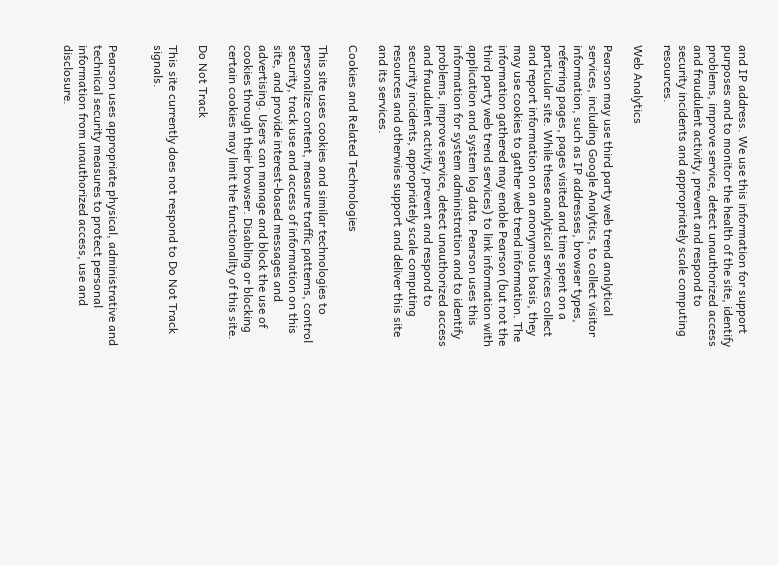and IP address. We use this information for support purposes and to monitor the health of the site, identify problems, improve service, detect unauthorized access and fraudulent activity, prevent and respond to security incidents and appropriately scale computing resources.

Web Analytics

Pearson may use third party web trend analytical services, including Google Analytics, to collect visitor information, such as IP addresses, browser types, referring pages, pages visited and time spent on a particular site. While these analytical services collect and report information on an anonymous basis, they may use cookies to gather web trend information. The information gathered may enable Pearson (but not the third party web trend services) to link information with application and system log data. Pearson uses this information for system administration and to identify problems, improve service, detect unauthorized access and fraudulent activity, prevent and respond to security incidents, appropriately scale computing resources and otherwise support and deliver this site and its services.

Cookies and Related Technologies

This site uses cookies and similar technologies to personalize content, measure traffic patterns, control security, track use and access of information on this site, and provide interest-based messages and advertising. Users can manage and block the use of cookies through their browser. Disabling or blocking certain cookies may limit the functionality of this site.

Do Not Track

This site currently does not respond to Do Not Track signals.


Pearson uses appropriate physical, administrative and technical security measures to protect personal information from unauthorized access, use and disclosure.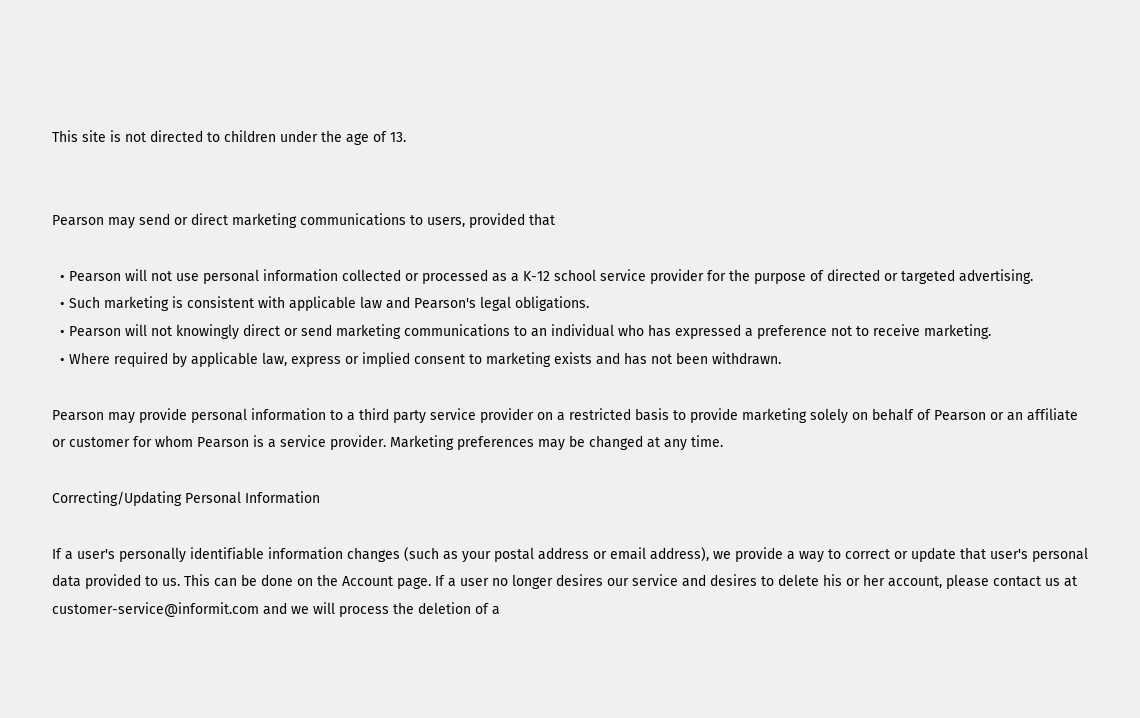This site is not directed to children under the age of 13.


Pearson may send or direct marketing communications to users, provided that

  • Pearson will not use personal information collected or processed as a K-12 school service provider for the purpose of directed or targeted advertising.
  • Such marketing is consistent with applicable law and Pearson's legal obligations.
  • Pearson will not knowingly direct or send marketing communications to an individual who has expressed a preference not to receive marketing.
  • Where required by applicable law, express or implied consent to marketing exists and has not been withdrawn.

Pearson may provide personal information to a third party service provider on a restricted basis to provide marketing solely on behalf of Pearson or an affiliate or customer for whom Pearson is a service provider. Marketing preferences may be changed at any time.

Correcting/Updating Personal Information

If a user's personally identifiable information changes (such as your postal address or email address), we provide a way to correct or update that user's personal data provided to us. This can be done on the Account page. If a user no longer desires our service and desires to delete his or her account, please contact us at customer-service@informit.com and we will process the deletion of a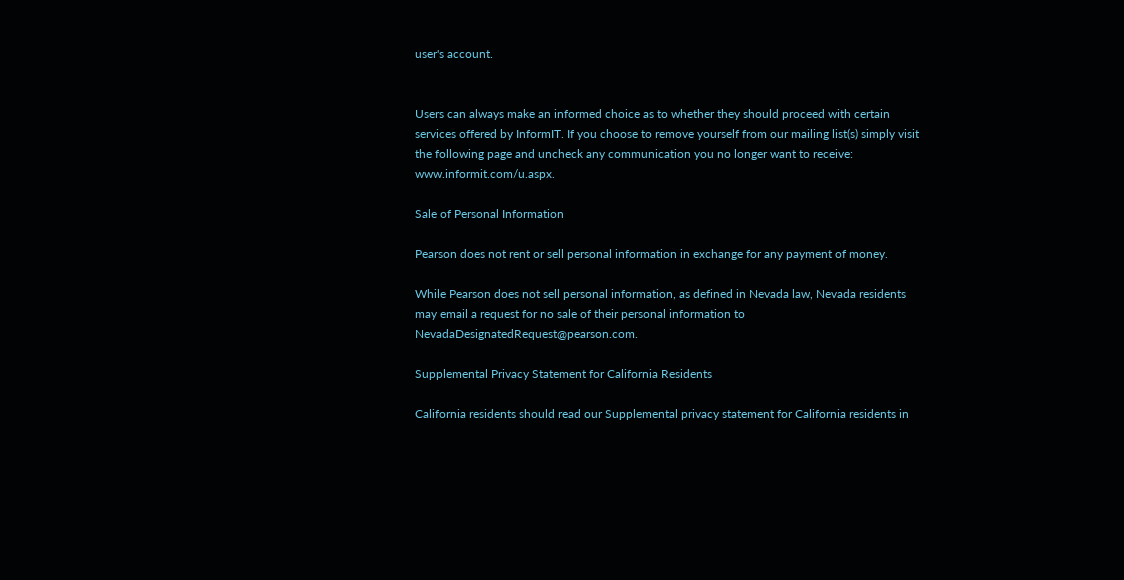user's account.


Users can always make an informed choice as to whether they should proceed with certain services offered by InformIT. If you choose to remove yourself from our mailing list(s) simply visit the following page and uncheck any communication you no longer want to receive: www.informit.com/u.aspx.

Sale of Personal Information

Pearson does not rent or sell personal information in exchange for any payment of money.

While Pearson does not sell personal information, as defined in Nevada law, Nevada residents may email a request for no sale of their personal information to NevadaDesignatedRequest@pearson.com.

Supplemental Privacy Statement for California Residents

California residents should read our Supplemental privacy statement for California residents in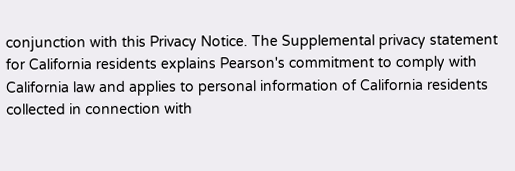conjunction with this Privacy Notice. The Supplemental privacy statement for California residents explains Pearson's commitment to comply with California law and applies to personal information of California residents collected in connection with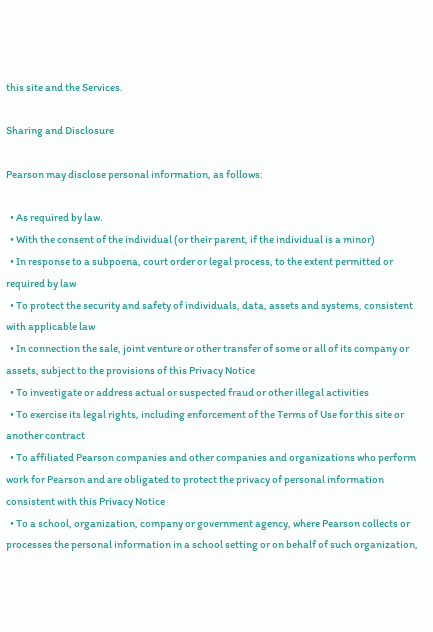this site and the Services.

Sharing and Disclosure

Pearson may disclose personal information, as follows:

  • As required by law.
  • With the consent of the individual (or their parent, if the individual is a minor)
  • In response to a subpoena, court order or legal process, to the extent permitted or required by law
  • To protect the security and safety of individuals, data, assets and systems, consistent with applicable law
  • In connection the sale, joint venture or other transfer of some or all of its company or assets, subject to the provisions of this Privacy Notice
  • To investigate or address actual or suspected fraud or other illegal activities
  • To exercise its legal rights, including enforcement of the Terms of Use for this site or another contract
  • To affiliated Pearson companies and other companies and organizations who perform work for Pearson and are obligated to protect the privacy of personal information consistent with this Privacy Notice
  • To a school, organization, company or government agency, where Pearson collects or processes the personal information in a school setting or on behalf of such organization,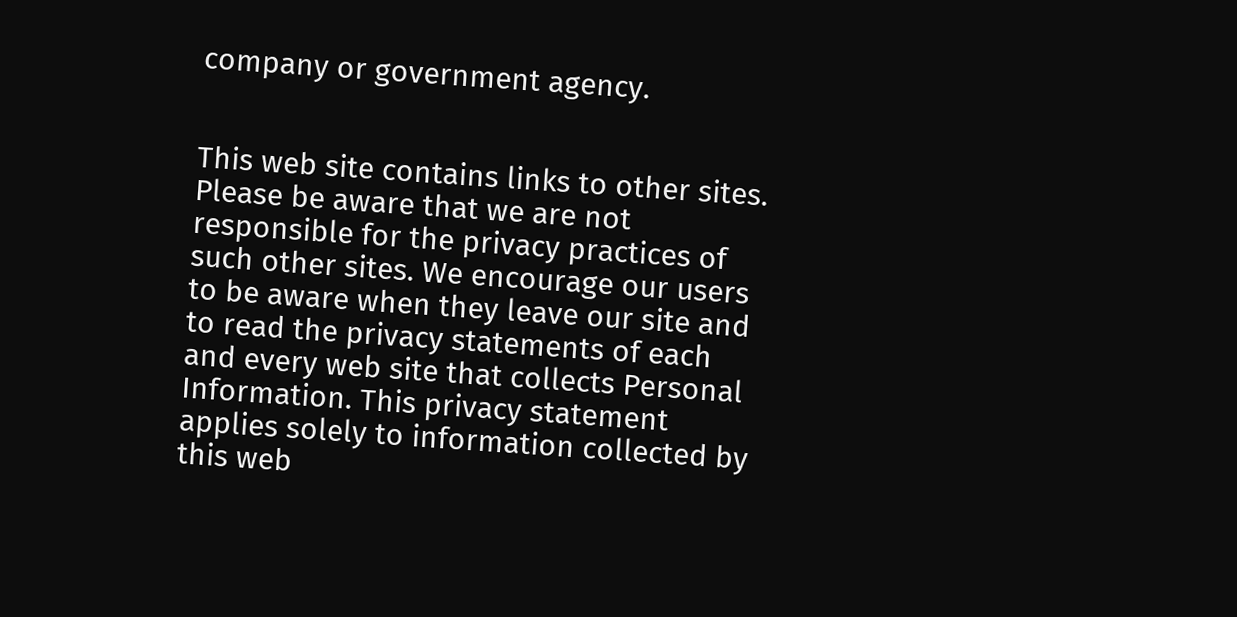company or government agency.


This web site contains links to other sites. Please be aware that we are not responsible for the privacy practices of such other sites. We encourage our users to be aware when they leave our site and to read the privacy statements of each and every web site that collects Personal Information. This privacy statement applies solely to information collected by this web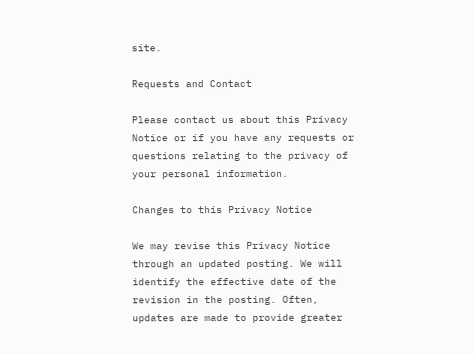site.

Requests and Contact

Please contact us about this Privacy Notice or if you have any requests or questions relating to the privacy of your personal information.

Changes to this Privacy Notice

We may revise this Privacy Notice through an updated posting. We will identify the effective date of the revision in the posting. Often, updates are made to provide greater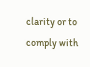clarity or to comply with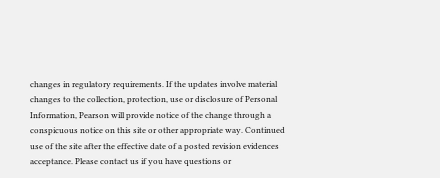changes in regulatory requirements. If the updates involve material changes to the collection, protection, use or disclosure of Personal Information, Pearson will provide notice of the change through a conspicuous notice on this site or other appropriate way. Continued use of the site after the effective date of a posted revision evidences acceptance. Please contact us if you have questions or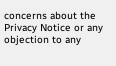concerns about the Privacy Notice or any objection to any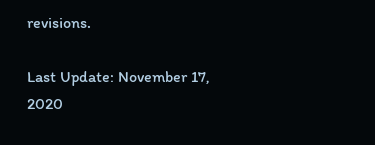revisions.

Last Update: November 17, 2020